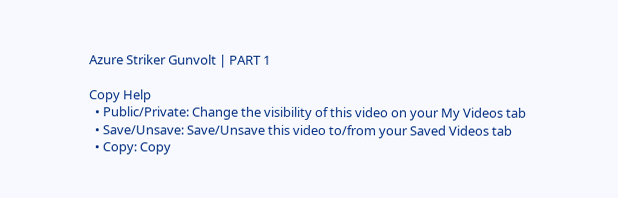Azure Striker Gunvolt | PART 1

Copy Help
  • Public/Private: Change the visibility of this video on your My Videos tab
  • Save/Unsave: Save/Unsave this video to/from your Saved Videos tab
  • Copy: Copy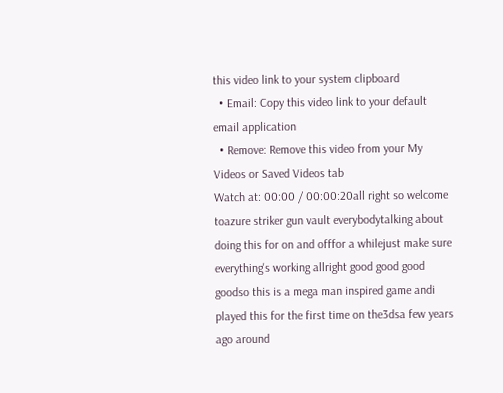this video link to your system clipboard
  • Email: Copy this video link to your default email application
  • Remove: Remove this video from your My Videos or Saved Videos tab
Watch at: 00:00 / 00:00:20all right so welcome toazure striker gun vault everybodytalking about doing this for on and offfor a whilejust make sure everything's working allright good good good goodso this is a mega man inspired game andi played this for the first time on the3dsa few years ago around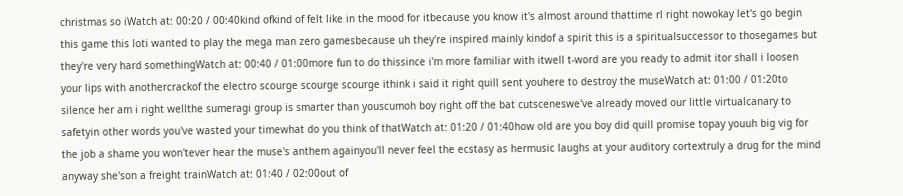christmas so iWatch at: 00:20 / 00:40kind ofkind of felt like in the mood for itbecause you know it's almost around thattime rl right nowokay let's go begin this game this loti wanted to play the mega man zero gamesbecause uh they're inspired mainly kindof a spirit this is a spiritualsuccessor to thosegames but they're very hard somethingWatch at: 00:40 / 01:00more fun to do thissince i'm more familiar with itwell t-word are you ready to admit itor shall i loosen your lips with anothercrackof the electro scourge scourge scourge ithink i said it right quill sent youhere to destroy the museWatch at: 01:00 / 01:20to silence her am i right wellthe sumeragi group is smarter than youscumoh boy right off the bat cutsceneswe've already moved our little virtualcanary to safetyin other words you've wasted your timewhat do you think of thatWatch at: 01:20 / 01:40how old are you boy did quill promise topay youuh big vig for the job a shame you won'tever hear the muse's anthem againyou'll never feel the ecstasy as hermusic laughs at your auditory cortextruly a drug for the mind anyway she'son a freight trainWatch at: 01:40 / 02:00out of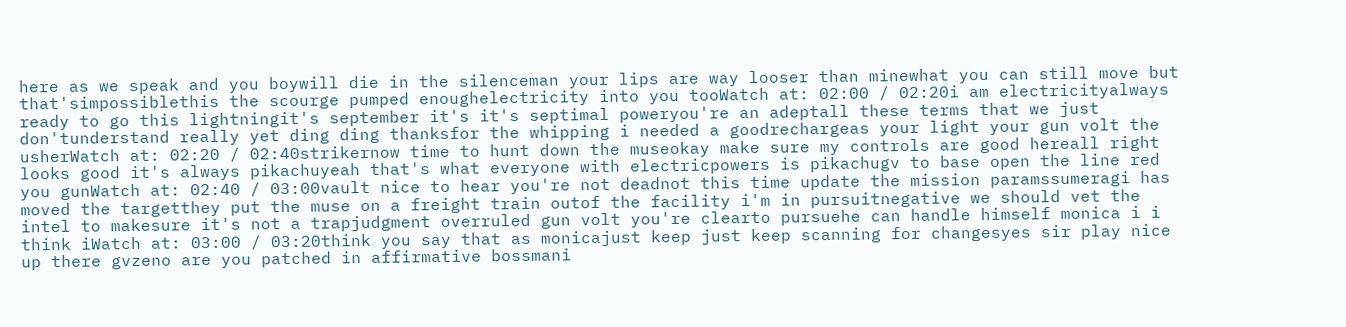here as we speak and you boywill die in the silenceman your lips are way looser than minewhat you can still move but that'simpossiblethis the scourge pumped enoughelectricity into you tooWatch at: 02:00 / 02:20i am electricityalways ready to go this lightningit's september it's it's septimal poweryou're an adeptall these terms that we just don'tunderstand really yet ding ding thanksfor the whipping i needed a goodrechargeas your light your gun volt the usherWatch at: 02:20 / 02:40strikernow time to hunt down the museokay make sure my controls are good hereall right looks good it's always pikachuyeah that's what everyone with electricpowers is pikachugv to base open the line red you gunWatch at: 02:40 / 03:00vault nice to hear you're not deadnot this time update the mission paramssumeragi has moved the targetthey put the muse on a freight train outof the facility i'm in pursuitnegative we should vet the intel to makesure it's not a trapjudgment overruled gun volt you're clearto pursuehe can handle himself monica i i think iWatch at: 03:00 / 03:20think you say that as monicajust keep just keep scanning for changesyes sir play nice up there gvzeno are you patched in affirmative bossmani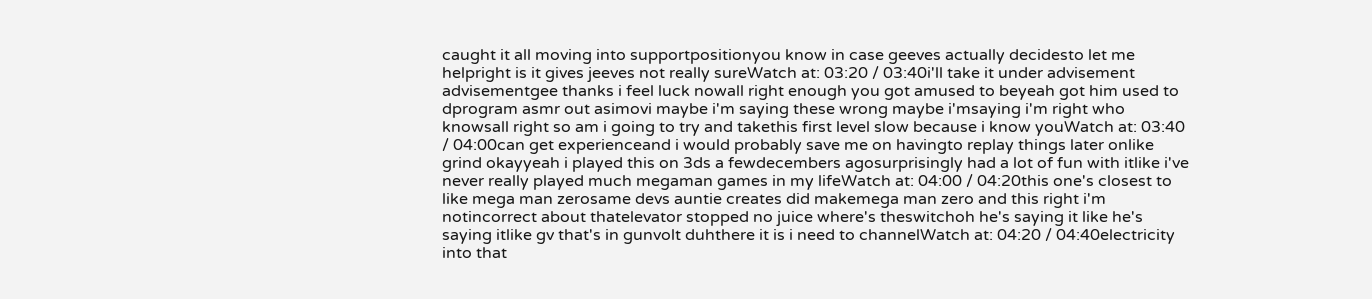caught it all moving into supportpositionyou know in case geeves actually decidesto let me helpright is it gives jeeves not really sureWatch at: 03:20 / 03:40i'll take it under advisement advisementgee thanks i feel luck nowall right enough you got amused to beyeah got him used to dprogram asmr out asimovi maybe i'm saying these wrong maybe i'msaying i'm right who knowsall right so am i going to try and takethis first level slow because i know youWatch at: 03:40 / 04:00can get experienceand i would probably save me on havingto replay things later onlike grind okayyeah i played this on 3ds a fewdecembers agosurprisingly had a lot of fun with itlike i've never really played much megaman games in my lifeWatch at: 04:00 / 04:20this one's closest to like mega man zerosame devs auntie creates did makemega man zero and this right i'm notincorrect about thatelevator stopped no juice where's theswitchoh he's saying it like he's saying itlike gv that's in gunvolt duhthere it is i need to channelWatch at: 04:20 / 04:40electricity into that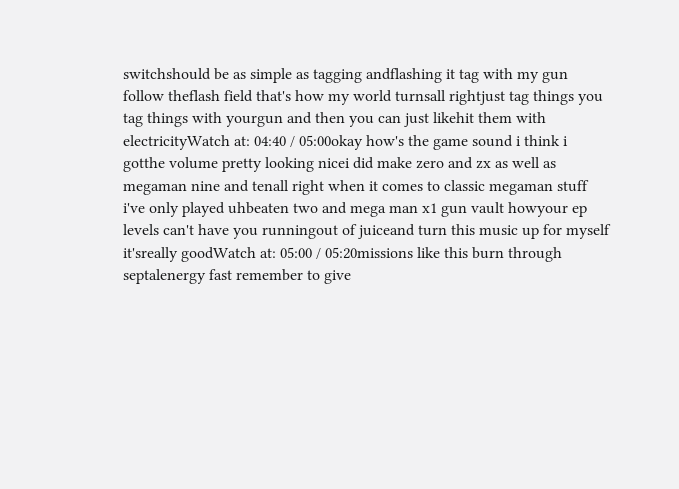switchshould be as simple as tagging andflashing it tag with my gun follow theflash field that's how my world turnsall rightjust tag things you tag things with yourgun and then you can just likehit them with electricityWatch at: 04:40 / 05:00okay how's the game sound i think i gotthe volume pretty looking nicei did make zero and zx as well as megaman nine and tenall right when it comes to classic megaman stuff i've only played uhbeaten two and mega man x1 gun vault howyour ep levels can't have you runningout of juiceand turn this music up for myself it'sreally goodWatch at: 05:00 / 05:20missions like this burn through septalenergy fast remember to give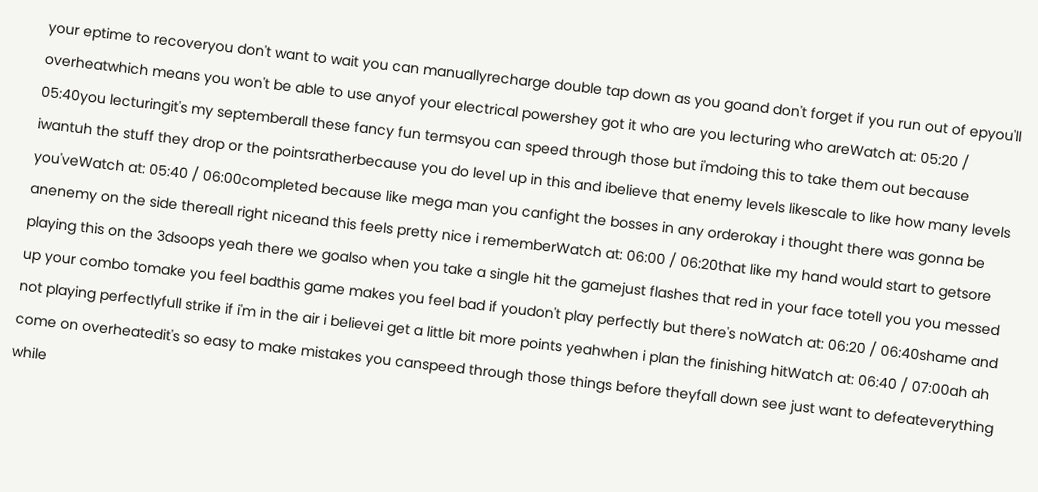your eptime to recoveryou don't want to wait you can manuallyrecharge double tap down as you goand don't forget if you run out of epyou'll overheatwhich means you won't be able to use anyof your electrical powershey got it who are you lecturing who areWatch at: 05:20 / 05:40you lecturingit's my septemberall these fancy fun termsyou can speed through those but i'mdoing this to take them out because iwantuh the stuff they drop or the pointsratherbecause you do level up in this and ibelieve that enemy levels likescale to like how many levels you'veWatch at: 05:40 / 06:00completed because like mega man you canfight the bosses in any orderokay i thought there was gonna be anenemy on the side thereall right niceand this feels pretty nice i rememberWatch at: 06:00 / 06:20that like my hand would start to getsore playing this on the 3dsoops yeah there we goalso when you take a single hit the gamejust flashes that red in your face totell you you messed up your combo tomake you feel badthis game makes you feel bad if youdon't play perfectly but there's noWatch at: 06:20 / 06:40shame and not playing perfectlyfull strike if i'm in the air i believei get a little bit more points yeahwhen i plan the finishing hitWatch at: 06:40 / 07:00ah ah come on overheatedit's so easy to make mistakes you canspeed through those things before theyfall down see just want to defeateverything while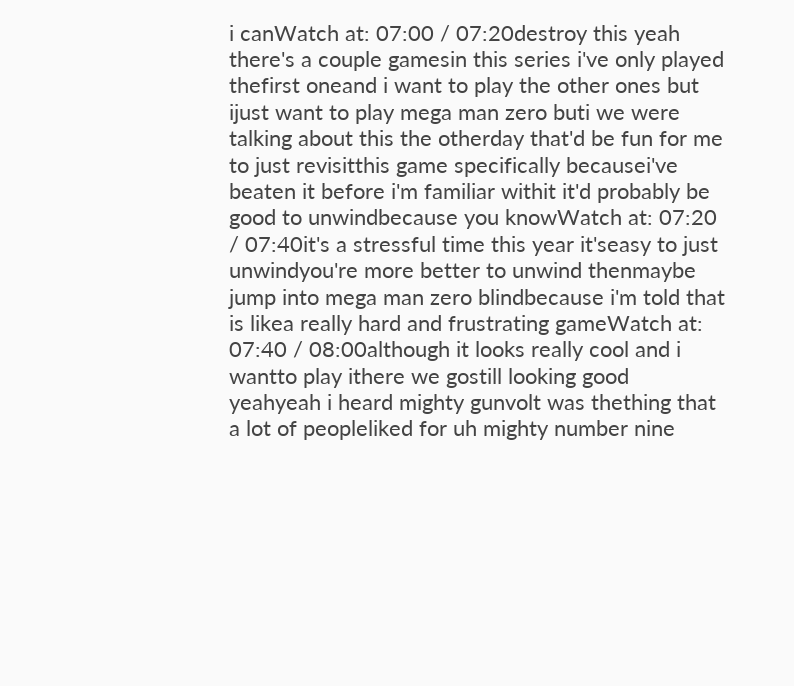i canWatch at: 07:00 / 07:20destroy this yeah there's a couple gamesin this series i've only played thefirst oneand i want to play the other ones but ijust want to play mega man zero buti we were talking about this the otherday that'd be fun for me to just revisitthis game specifically becausei've beaten it before i'm familiar withit it'd probably be good to unwindbecause you knowWatch at: 07:20 / 07:40it's a stressful time this year it'seasy to just unwindyou're more better to unwind thenmaybe jump into mega man zero blindbecause i'm told that is likea really hard and frustrating gameWatch at: 07:40 / 08:00although it looks really cool and i wantto play ithere we gostill looking good yeahyeah i heard mighty gunvolt was thething that a lot of peopleliked for uh mighty number nine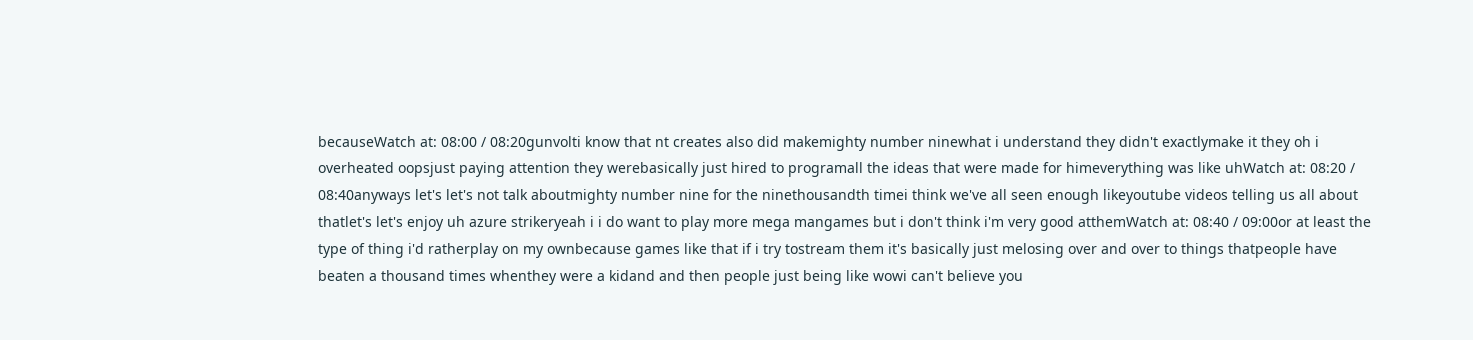becauseWatch at: 08:00 / 08:20gunvolti know that nt creates also did makemighty number ninewhat i understand they didn't exactlymake it they oh i overheated oopsjust paying attention they werebasically just hired to programall the ideas that were made for himeverything was like uhWatch at: 08:20 / 08:40anyways let's let's not talk aboutmighty number nine for the ninethousandth timei think we've all seen enough likeyoutube videos telling us all about thatlet's let's enjoy uh azure strikeryeah i i do want to play more mega mangames but i don't think i'm very good atthemWatch at: 08:40 / 09:00or at least the type of thing i'd ratherplay on my ownbecause games like that if i try tostream them it's basically just melosing over and over to things thatpeople have beaten a thousand times whenthey were a kidand and then people just being like wowi can't believe you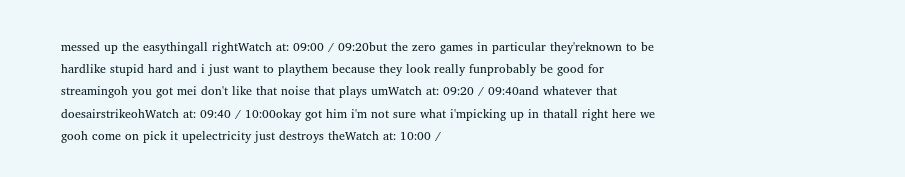messed up the easythingall rightWatch at: 09:00 / 09:20but the zero games in particular they'reknown to be hardlike stupid hard and i just want to playthem because they look really funprobably be good for streamingoh you got mei don't like that noise that plays umWatch at: 09:20 / 09:40and whatever that doesairstrikeohWatch at: 09:40 / 10:00okay got him i'm not sure what i'mpicking up in thatall right here we gooh come on pick it upelectricity just destroys theWatch at: 10:00 /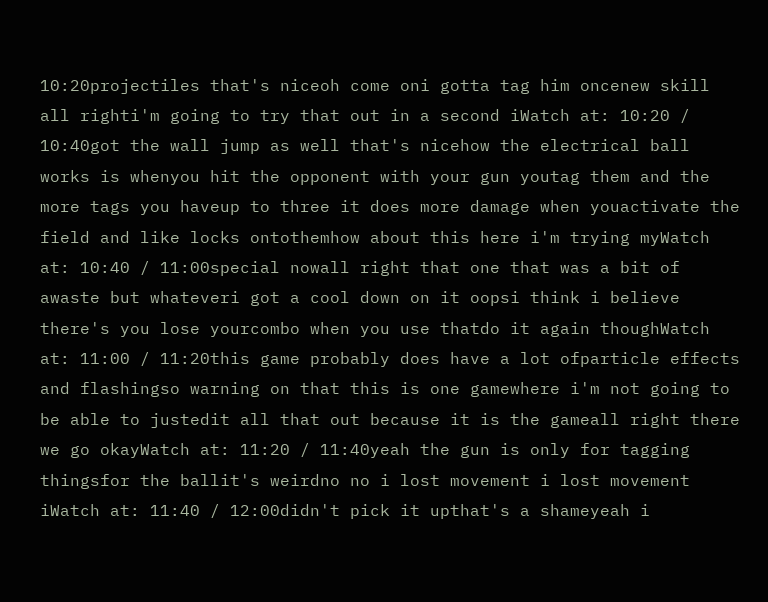10:20projectiles that's niceoh come oni gotta tag him oncenew skill all righti'm going to try that out in a second iWatch at: 10:20 / 10:40got the wall jump as well that's nicehow the electrical ball works is whenyou hit the opponent with your gun youtag them and the more tags you haveup to three it does more damage when youactivate the field and like locks ontothemhow about this here i'm trying myWatch at: 10:40 / 11:00special nowall right that one that was a bit of awaste but whateveri got a cool down on it oopsi think i believe there's you lose yourcombo when you use thatdo it again thoughWatch at: 11:00 / 11:20this game probably does have a lot ofparticle effects and flashingso warning on that this is one gamewhere i'm not going to be able to justedit all that out because it is the gameall right there we go okayWatch at: 11:20 / 11:40yeah the gun is only for tagging thingsfor the ballit's weirdno no i lost movement i lost movement iWatch at: 11:40 / 12:00didn't pick it upthat's a shameyeah i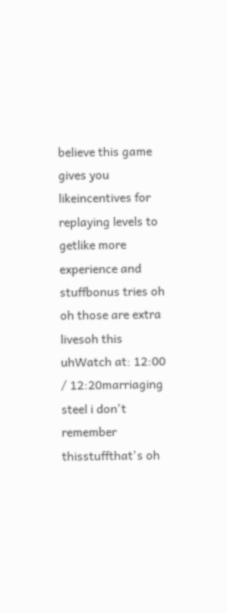believe this game gives you likeincentives for replaying levels to getlike more experience and stuffbonus tries oh oh those are extra livesoh this uhWatch at: 12:00 / 12:20marriaging steel i don't remember thisstuffthat's oh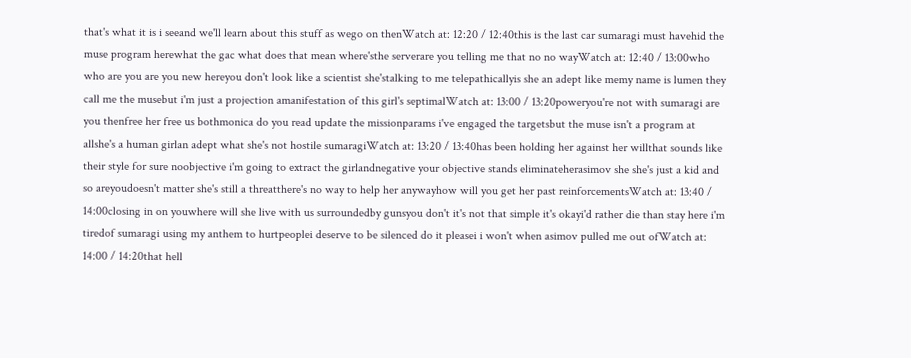that's what it is i seeand we'll learn about this stuff as wego on thenWatch at: 12:20 / 12:40this is the last car sumaragi must havehid the muse program herewhat the gac what does that mean where'sthe serverare you telling me that no no wayWatch at: 12:40 / 13:00who who are you are you new hereyou don't look like a scientist she'stalking to me telepathicallyis she an adept like memy name is lumen they call me the musebut i'm just a projection amanifestation of this girl's septimalWatch at: 13:00 / 13:20poweryou're not with sumaragi are you thenfree her free us bothmonica do you read update the missionparams i've engaged the targetsbut the muse isn't a program at allshe's a human girlan adept what she's not hostile sumaragiWatch at: 13:20 / 13:40has been holding her against her willthat sounds like their style for sure noobjective i'm going to extract the girlandnegative your objective stands eliminateherasimov she she's just a kid and so areyoudoesn't matter she's still a threatthere's no way to help her anywayhow will you get her past reinforcementsWatch at: 13:40 / 14:00closing in on youwhere will she live with us surroundedby gunsyou don't it's not that simple it's okayi'd rather die than stay here i'm tiredof sumaragi using my anthem to hurtpeoplei deserve to be silenced do it pleasei i won't when asimov pulled me out ofWatch at: 14:00 / 14:20that hell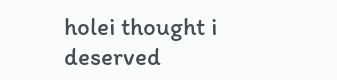holei thought i deserved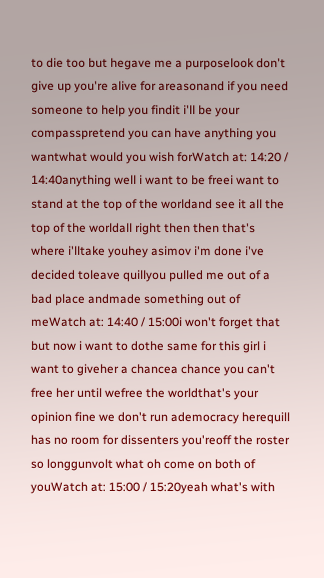to die too but hegave me a purposelook don't give up you're alive for areasonand if you need someone to help you findit i'll be your compasspretend you can have anything you wantwhat would you wish forWatch at: 14:20 / 14:40anything well i want to be freei want to stand at the top of the worldand see it all the top of the worldall right then then that's where i'lltake youhey asimov i'm done i've decided toleave quillyou pulled me out of a bad place andmade something out of meWatch at: 14:40 / 15:00i won't forget that but now i want to dothe same for this girl i want to giveher a chancea chance you can't free her until wefree the worldthat's your opinion fine we don't run ademocracy herequill has no room for dissenters you'reoff the roster so longgunvolt what oh come on both of youWatch at: 15:00 / 15:20yeah what's with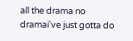all the drama no dramai've just gotta do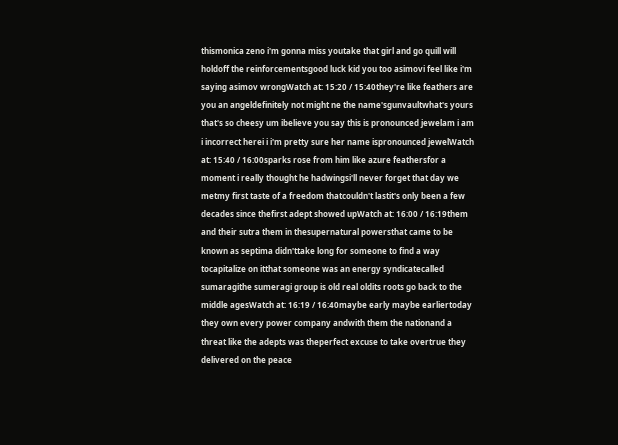thismonica zeno i'm gonna miss youtake that girl and go quill will holdoff the reinforcementsgood luck kid you too asimovi feel like i'm saying asimov wrongWatch at: 15:20 / 15:40they're like feathers are you an angeldefinitely not might ne the name'sgunvaultwhat's yours that's so cheesy um ibelieve you say this is pronounced jewelam i am i incorrect herei i i'm pretty sure her name ispronounced jewelWatch at: 15:40 / 16:00sparks rose from him like azure feathersfor a moment i really thought he hadwingsi'll never forget that day we metmy first taste of a freedom thatcouldn't lastit's only been a few decades since thefirst adept showed upWatch at: 16:00 / 16:19them and their sutra them in thesupernatural powersthat came to be known as septima didn'ttake long for someone to find a way tocapitalize on itthat someone was an energy syndicatecalled sumaragithe sumeragi group is old real oldits roots go back to the middle agesWatch at: 16:19 / 16:40maybe early maybe earliertoday they own every power company andwith them the nationand a threat like the adepts was theperfect excuse to take overtrue they delivered on the peace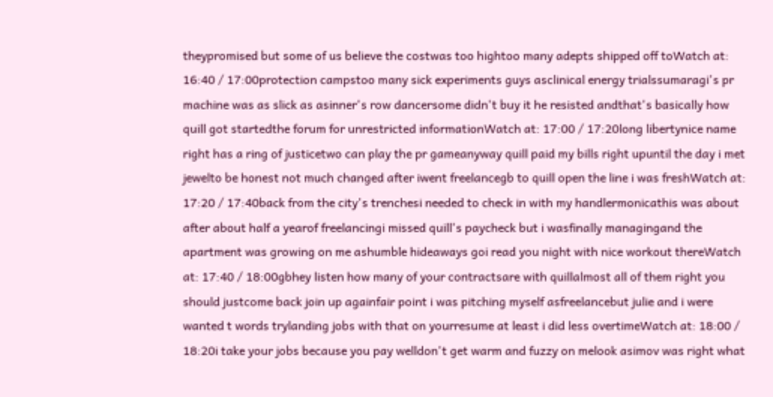theypromised but some of us believe the costwas too hightoo many adepts shipped off toWatch at: 16:40 / 17:00protection campstoo many sick experiments guys asclinical energy trialssumaragi's pr machine was as slick as asinner's row dancersome didn't buy it he resisted andthat's basically how quill got startedthe forum for unrestricted informationWatch at: 17:00 / 17:20long libertynice name right has a ring of justicetwo can play the pr gameanyway quill paid my bills right upuntil the day i met jewelto be honest not much changed after iwent freelancegb to quill open the line i was freshWatch at: 17:20 / 17:40back from the city's trenchesi needed to check in with my handlermonicathis was about after about half a yearof freelancingi missed quill's paycheck but i wasfinally managingand the apartment was growing on me ashumble hideaways goi read you night with nice workout thereWatch at: 17:40 / 18:00gbhey listen how many of your contractsare with quillalmost all of them right you should justcome back join up againfair point i was pitching myself asfreelancebut julie and i were wanted t words trylanding jobs with that on yourresume at least i did less overtimeWatch at: 18:00 / 18:20i take your jobs because you pay welldon't get warm and fuzzy on melook asimov was right what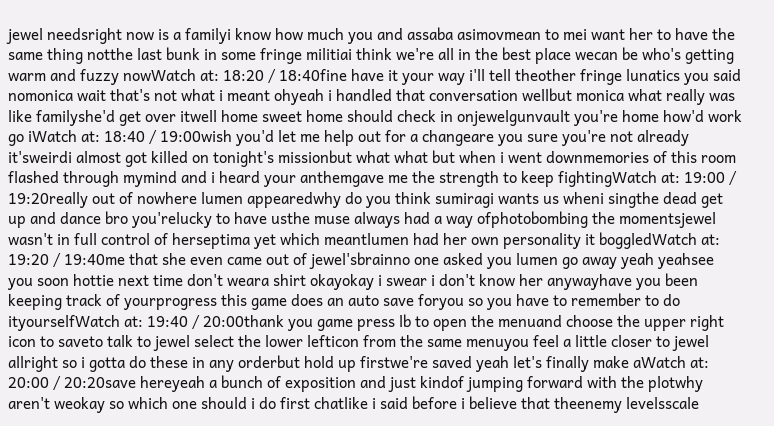jewel needsright now is a familyi know how much you and assaba asimovmean to mei want her to have the same thing notthe last bunk in some fringe militiai think we're all in the best place wecan be who's getting warm and fuzzy nowWatch at: 18:20 / 18:40fine have it your way i'll tell theother fringe lunatics you said nomonica wait that's not what i meant ohyeah i handled that conversation wellbut monica what really was like familyshe'd get over itwell home sweet home should check in onjewelgunvault you're home how'd work go iWatch at: 18:40 / 19:00wish you'd let me help out for a changeare you sure you're not already it'sweirdi almost got killed on tonight's missionbut what what but when i went downmemories of this room flashed through mymind and i heard your anthemgave me the strength to keep fightingWatch at: 19:00 / 19:20really out of nowhere lumen appearedwhy do you think sumiragi wants us wheni singthe dead get up and dance bro you'relucky to have usthe muse always had a way ofphotobombing the momentsjewel wasn't in full control of herseptima yet which meantlumen had her own personality it boggledWatch at: 19:20 / 19:40me that she even came out of jewel'sbrainno one asked you lumen go away yeah yeahsee you soon hottie next time don't weara shirt okayokay i swear i don't know her anywayhave you been keeping track of yourprogress this game does an auto save foryou so you have to remember to do ityourselfWatch at: 19:40 / 20:00thank you game press lb to open the menuand choose the upper right icon to saveto talk to jewel select the lower lefticon from the same menuyou feel a little closer to jewel allright so i gotta do these in any orderbut hold up firstwe're saved yeah let's finally make aWatch at: 20:00 / 20:20save hereyeah a bunch of exposition and just kindof jumping forward with the plotwhy aren't weokay so which one should i do first chatlike i said before i believe that theenemy levelsscale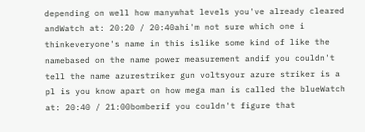depending on well how manywhat levels you've already cleared andWatch at: 20:20 / 20:40ahi'm not sure which one i thinkeveryone's name in this islike some kind of like the namebased on the name power measurement andif you couldn't tell the name azurestriker gun voltsyour azure striker is a pl is you know apart on how mega man is called the blueWatch at: 20:40 / 21:00bomberif you couldn't figure that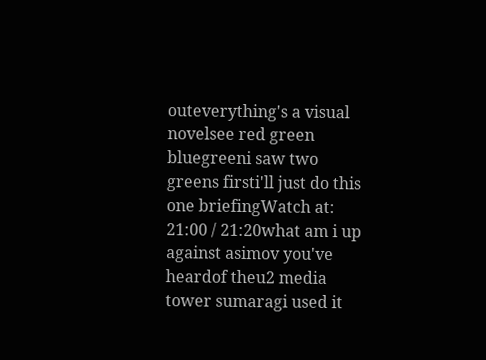outeverything's a visual novelsee red green bluegreeni saw two greens firsti'll just do this one briefingWatch at: 21:00 / 21:20what am i up against asimov you've heardof theu2 media tower sumaragi used it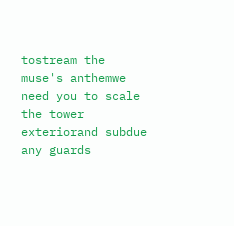tostream the muse's anthemwe need you to scale the tower exteriorand subdue any guards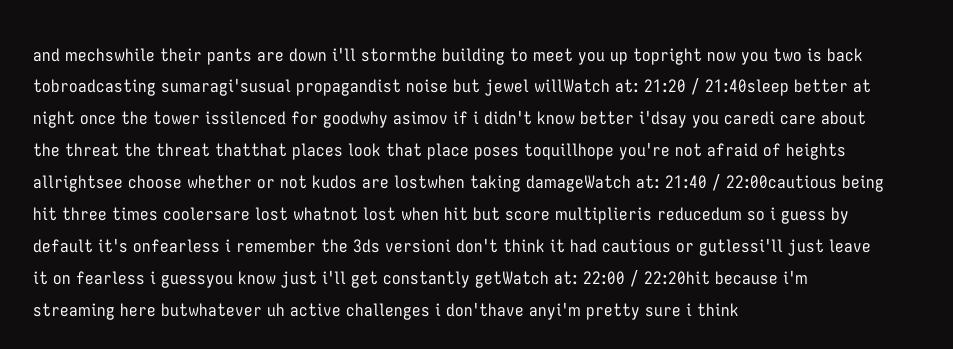and mechswhile their pants are down i'll stormthe building to meet you up topright now you two is back tobroadcasting sumaragi'susual propagandist noise but jewel willWatch at: 21:20 / 21:40sleep better at night once the tower issilenced for goodwhy asimov if i didn't know better i'dsay you caredi care about the threat the threat thatthat places look that place poses toquillhope you're not afraid of heights allrightsee choose whether or not kudos are lostwhen taking damageWatch at: 21:40 / 22:00cautious being hit three times coolersare lost whatnot lost when hit but score multiplieris reducedum so i guess by default it's onfearless i remember the 3ds versioni don't think it had cautious or gutlessi'll just leave it on fearless i guessyou know just i'll get constantly getWatch at: 22:00 / 22:20hit because i'm streaming here butwhatever uh active challenges i don'thave anyi'm pretty sure i think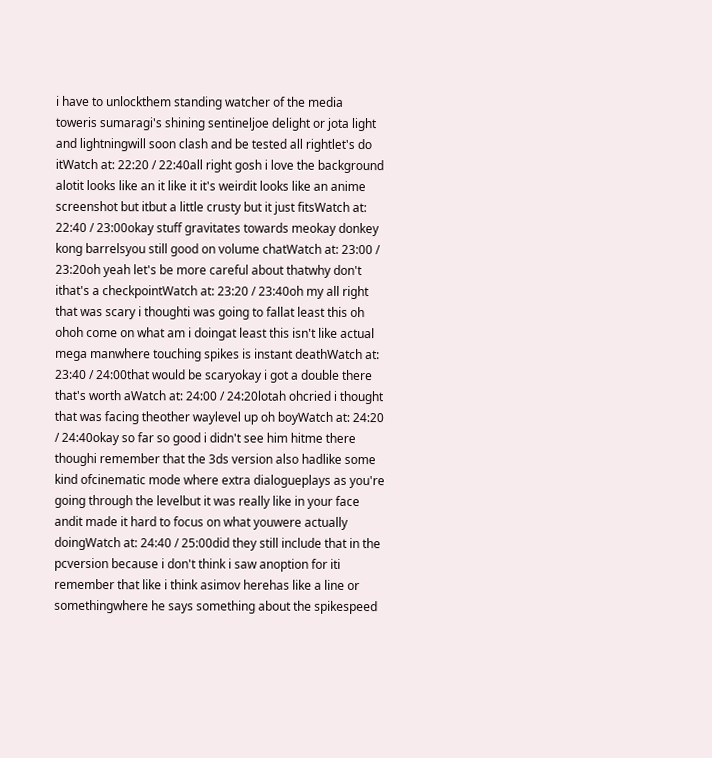i have to unlockthem standing watcher of the media toweris sumaragi's shining sentineljoe delight or jota light and lightningwill soon clash and be tested all rightlet's do itWatch at: 22:20 / 22:40all right gosh i love the background alotit looks like an it like it it's weirdit looks like an anime screenshot but itbut a little crusty but it just fitsWatch at: 22:40 / 23:00okay stuff gravitates towards meokay donkey kong barrelsyou still good on volume chatWatch at: 23:00 / 23:20oh yeah let's be more careful about thatwhy don't ithat's a checkpointWatch at: 23:20 / 23:40oh my all right that was scary i thoughti was going to fallat least this oh ohoh come on what am i doingat least this isn't like actual mega manwhere touching spikes is instant deathWatch at: 23:40 / 24:00that would be scaryokay i got a double there that's worth aWatch at: 24:00 / 24:20lotah ohcried i thought that was facing theother waylevel up oh boyWatch at: 24:20 / 24:40okay so far so good i didn't see him hitme there thoughi remember that the 3ds version also hadlike some kind ofcinematic mode where extra dialogueplays as you're going through the levelbut it was really like in your face andit made it hard to focus on what youwere actually doingWatch at: 24:40 / 25:00did they still include that in the pcversion because i don't think i saw anoption for iti remember that like i think asimov herehas like a line or somethingwhere he says something about the spikespeed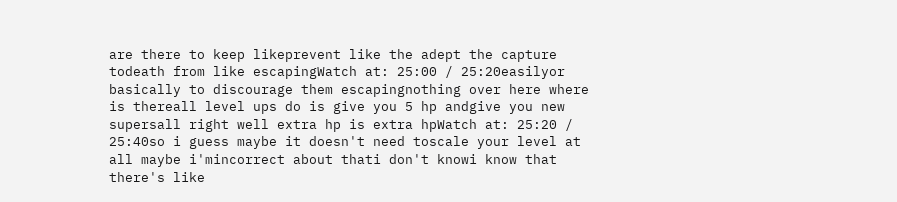are there to keep likeprevent like the adept the capture todeath from like escapingWatch at: 25:00 / 25:20easilyor basically to discourage them escapingnothing over here where is thereall level ups do is give you 5 hp andgive you new supersall right well extra hp is extra hpWatch at: 25:20 / 25:40so i guess maybe it doesn't need toscale your level at all maybe i'mincorrect about thati don't knowi know that there's like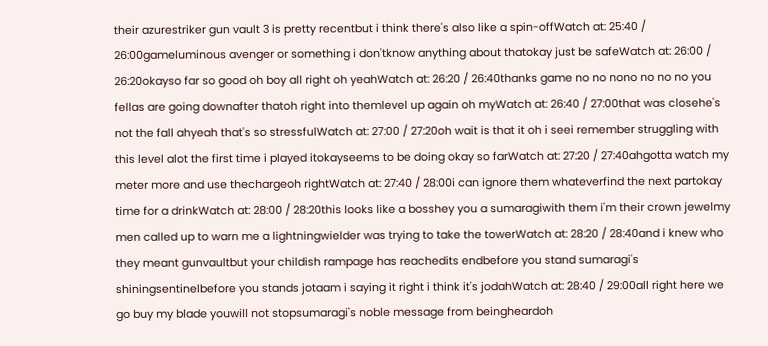their azurestriker gun vault 3 is pretty recentbut i think there's also like a spin-offWatch at: 25:40 / 26:00gameluminous avenger or something i don'tknow anything about thatokay just be safeWatch at: 26:00 / 26:20okayso far so good oh boy all right oh yeahWatch at: 26:20 / 26:40thanks game no no nono no no no you fellas are going downafter thatoh right into themlevel up again oh myWatch at: 26:40 / 27:00that was closehe's not the fall ahyeah that's so stressfulWatch at: 27:00 / 27:20oh wait is that it oh i seei remember struggling with this level alot the first time i played itokayseems to be doing okay so farWatch at: 27:20 / 27:40ahgotta watch my meter more and use thechargeoh rightWatch at: 27:40 / 28:00i can ignore them whateverfind the next partokay time for a drinkWatch at: 28:00 / 28:20this looks like a bosshey you a sumaragiwith them i'm their crown jewelmy men called up to warn me a lightningwielder was trying to take the towerWatch at: 28:20 / 28:40and i knew who they meant gunvaultbut your childish rampage has reachedits endbefore you stand sumaragi's shiningsentinelbefore you stands jotaam i saying it right i think it's jodahWatch at: 28:40 / 29:00all right here we go buy my blade youwill not stopsumaragi's noble message from beingheardoh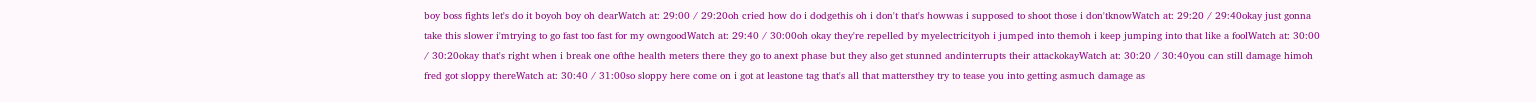boy boss fights let's do it boyoh boy oh dearWatch at: 29:00 / 29:20oh cried how do i dodgethis oh i don't that's howwas i supposed to shoot those i don'tknowWatch at: 29:20 / 29:40okay just gonna take this slower i'mtrying to go fast too fast for my owngoodWatch at: 29:40 / 30:00oh okay they're repelled by myelectricityoh i jumped into themoh i keep jumping into that like a foolWatch at: 30:00 / 30:20okay that's right when i break one ofthe health meters there they go to anext phase but they also get stunned andinterrupts their attackokayWatch at: 30:20 / 30:40you can still damage himoh fred got sloppy thereWatch at: 30:40 / 31:00so sloppy here come on i got at leastone tag that's all that mattersthey try to tease you into getting asmuch damage as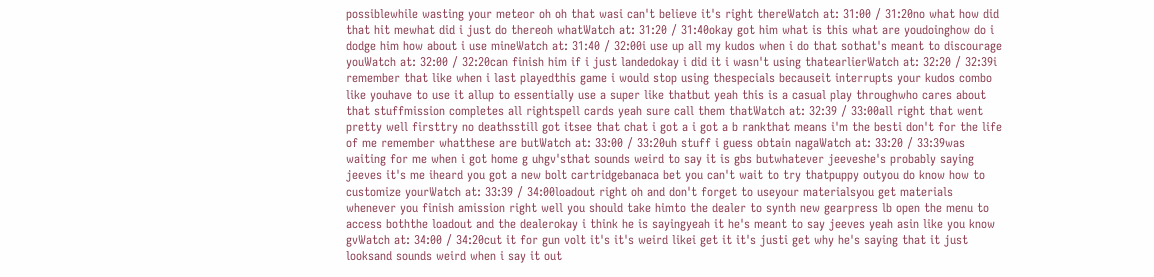possiblewhile wasting your meteor oh oh that wasi can't believe it's right thereWatch at: 31:00 / 31:20no what how did that hit mewhat did i just do thereoh whatWatch at: 31:20 / 31:40okay got him what is this what are youdoinghow do i dodge him how about i use mineWatch at: 31:40 / 32:00i use up all my kudos when i do that sothat's meant to discourage youWatch at: 32:00 / 32:20can finish him if i just landedokay i did it i wasn't using thatearlierWatch at: 32:20 / 32:39i remember that like when i last playedthis game i would stop using thespecials becauseit interrupts your kudos combo like youhave to use it allup to essentially use a super like thatbut yeah this is a casual play throughwho cares about that stuffmission completes all rightspell cards yeah sure call them thatWatch at: 32:39 / 33:00all right that went pretty well firsttry no deathsstill got itsee that chat i got a i got a b rankthat means i'm the besti don't for the life of me remember whatthese are butWatch at: 33:00 / 33:20uh stuff i guess obtain nagaWatch at: 33:20 / 33:39was waiting for me when i got home g uhgv'sthat sounds weird to say it is gbs butwhatever jeeveshe's probably saying jeeves it's me iheard you got a new bolt cartridgebanaca bet you can't wait to try thatpuppy outyou do know how to customize yourWatch at: 33:39 / 34:00loadout right oh and don't forget to useyour materialsyou get materials whenever you finish amission right well you should take himto the dealer to synth new gearpress lb open the menu to access boththe loadout and the dealerokay i think he is sayingyeah it he's meant to say jeeves yeah asin like you know gvWatch at: 34:00 / 34:20cut it for gun volt it's it's weird likei get it it's justi get why he's saying that it just looksand sounds weird when i say it out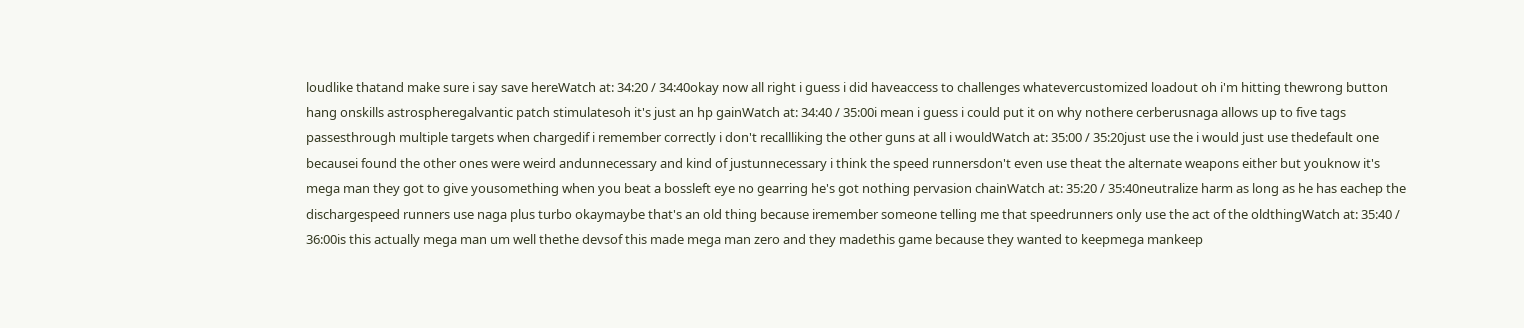loudlike thatand make sure i say save hereWatch at: 34:20 / 34:40okay now all right i guess i did haveaccess to challenges whatevercustomized loadout oh i'm hitting thewrong button hang onskills astrospheregalvantic patch stimulatesoh it's just an hp gainWatch at: 34:40 / 35:00i mean i guess i could put it on why nothere cerberusnaga allows up to five tags passesthrough multiple targets when chargedif i remember correctly i don't recallliking the other guns at all i wouldWatch at: 35:00 / 35:20just use the i would just use thedefault one becausei found the other ones were weird andunnecessary and kind of justunnecessary i think the speed runnersdon't even use theat the alternate weapons either but youknow it's mega man they got to give yousomething when you beat a bossleft eye no gearring he's got nothing pervasion chainWatch at: 35:20 / 35:40neutralize harm as long as he has eachep the dischargespeed runners use naga plus turbo okaymaybe that's an old thing because iremember someone telling me that speedrunners only use the act of the oldthingWatch at: 35:40 / 36:00is this actually mega man um well thethe devsof this made mega man zero and they madethis game because they wanted to keepmega mankeep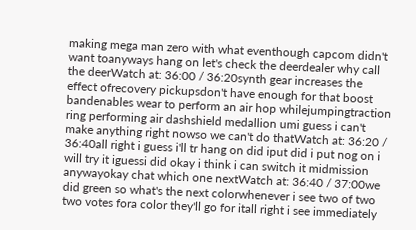making mega man zero with what eventhough capcom didn't want toanyways hang on let's check the deerdealer why call the deerWatch at: 36:00 / 36:20synth gear increases the effect ofrecovery pickupsdon't have enough for that boost bandenables wear to perform an air hop whilejumpingtraction ring performing air dashshield medallion umi guess i can't make anything right nowso we can't do thatWatch at: 36:20 / 36:40all right i guess i'll tr hang on did iput did i put nog on i will try it iguessi did okay i think i can switch it midmission anywayokay chat which one nextWatch at: 36:40 / 37:00we did green so what's the next colorwhenever i see two of two two votes fora color they'll go for itall right i see immediately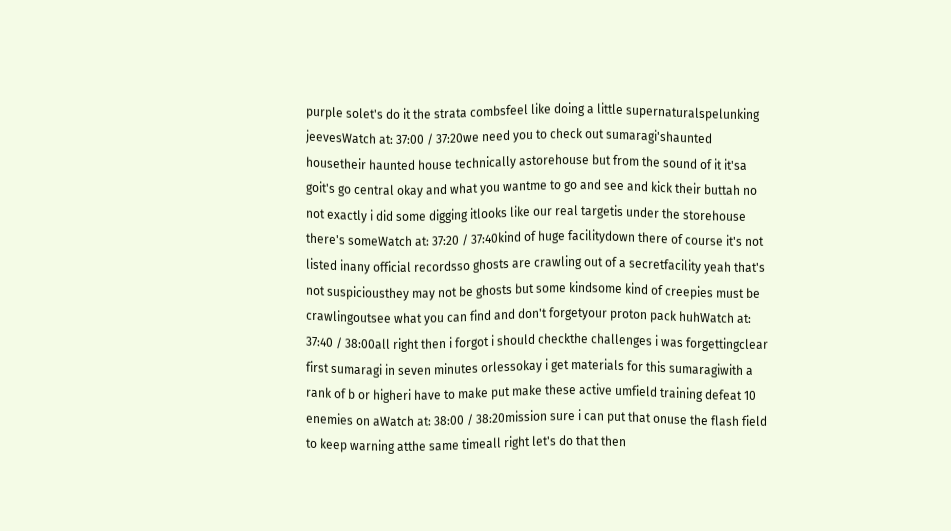purple solet's do it the strata combsfeel like doing a little supernaturalspelunking jeevesWatch at: 37:00 / 37:20we need you to check out sumaragi'shaunted housetheir haunted house technically astorehouse but from the sound of it it'sa goit's go central okay and what you wantme to go and see and kick their buttah no not exactly i did some digging itlooks like our real targetis under the storehouse there's someWatch at: 37:20 / 37:40kind of huge facilitydown there of course it's not listed inany official recordsso ghosts are crawling out of a secretfacility yeah that's not suspiciousthey may not be ghosts but some kindsome kind of creepies must be crawlingoutsee what you can find and don't forgetyour proton pack huhWatch at: 37:40 / 38:00all right then i forgot i should checkthe challenges i was forgettingclear first sumaragi in seven minutes orlessokay i get materials for this sumaragiwith a rank of b or higheri have to make put make these active umfield training defeat 10 enemies on aWatch at: 38:00 / 38:20mission sure i can put that onuse the flash field to keep warning atthe same timeall right let's do that then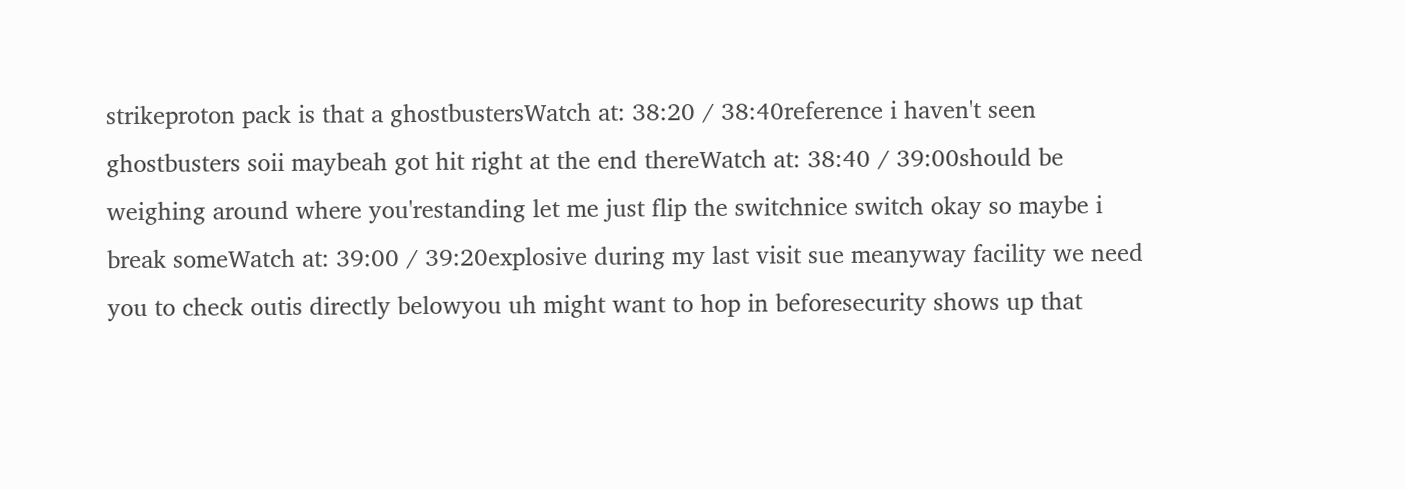strikeproton pack is that a ghostbustersWatch at: 38:20 / 38:40reference i haven't seen ghostbusters soii maybeah got hit right at the end thereWatch at: 38:40 / 39:00should be weighing around where you'restanding let me just flip the switchnice switch okay so maybe i break someWatch at: 39:00 / 39:20explosive during my last visit sue meanyway facility we need you to check outis directly belowyou uh might want to hop in beforesecurity shows up that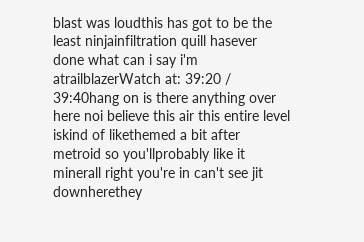blast was loudthis has got to be the least ninjainfiltration quill hasever done what can i say i'm atrailblazerWatch at: 39:20 / 39:40hang on is there anything over here noi believe this air this entire level iskind of likethemed a bit after metroid so you'llprobably like it minerall right you're in can't see jit downherethey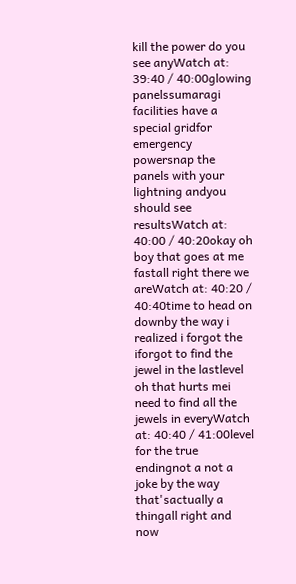kill the power do you see anyWatch at: 39:40 / 40:00glowing panelssumaragi facilities have a special gridfor emergency powersnap the panels with your lightning andyou should see resultsWatch at: 40:00 / 40:20okay oh boy that goes at me fastall right there we areWatch at: 40:20 / 40:40time to head on downby the way i realized i forgot the iforgot to find the jewel in the lastlevel oh that hurts mei need to find all the jewels in everyWatch at: 40:40 / 41:00level for the true endingnot a not a joke by the way that'sactually a thingall right and now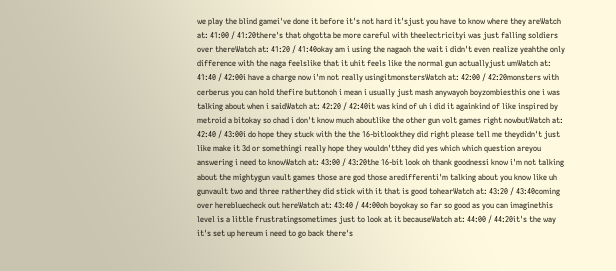we play the blind gamei've done it before it's not hard it'sjust you have to know where they areWatch at: 41:00 / 41:20there's that ohgotta be more careful with theelectricityi was just falling soldiers over thereWatch at: 41:20 / 41:40okay am i using the nagaoh the wait i didn't even realize yeahthe only difference with the naga feelslike that it uhit feels like the normal gun actuallyjust umWatch at: 41:40 / 42:00i have a charge now i'm not really usingitmonstersWatch at: 42:00 / 42:20monsters with cerberus you can hold thefire buttonoh i mean i usually just mash anywayoh boyzombiesthis one i was talking about when i saidWatch at: 42:20 / 42:40it was kind of uh i did it againkind of like inspired by metroid a bitokay so chad i don't know much aboutlike the other gun volt games right nowbutWatch at: 42:40 / 43:00i do hope they stuck with the the 16-bitlookthey did right please tell me theydidn't just like make it 3d or somethingi really hope they wouldn'tthey did yes which which question areyou answering i need to knowWatch at: 43:00 / 43:20the 16-bit look oh thank goodnessi know i'm not talking about the mightygun vault games those are god those aredifferenti'm talking about you know like uh gunvault two and three ratherthey did stick with it that is good tohearWatch at: 43:20 / 43:40coming over herebluecheck out hereWatch at: 43:40 / 44:00oh boyokay so far so good as you can imaginethis level is a little frustratingsometimes just to look at it becauseWatch at: 44:00 / 44:20it's the way it's set up hereum i need to go back there's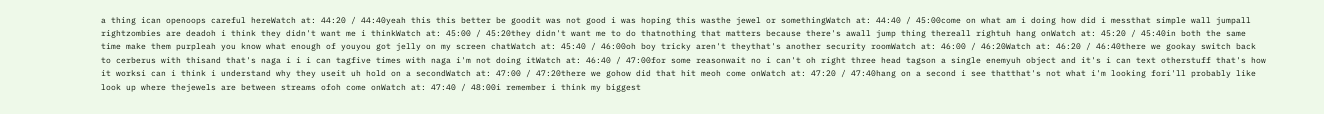a thing ican openoops careful hereWatch at: 44:20 / 44:40yeah this this better be goodit was not good i was hoping this wasthe jewel or somethingWatch at: 44:40 / 45:00come on what am i doing how did i messthat simple wall jumpall rightzombies are deadoh i think they didn't want me i thinkWatch at: 45:00 / 45:20they didn't want me to do thatnothing that matters because there's awall jump thing thereall rightuh hang onWatch at: 45:20 / 45:40in both the same time make them purpleah you know what enough of youyou got jelly on my screen chatWatch at: 45:40 / 46:00oh boy tricky aren't theythat's another security roomWatch at: 46:00 / 46:20Watch at: 46:20 / 46:40there we gookay switch back to cerberus with thisand that's naga i i i can tagfive times with naga i'm not doing itWatch at: 46:40 / 47:00for some reasonwait no i can't oh right three head tagson a single enemyuh object and it's i can text otherstuff that's how it worksi can i think i understand why they useit uh hold on a secondWatch at: 47:00 / 47:20there we gohow did that hit meoh come onWatch at: 47:20 / 47:40hang on a second i see thatthat's not what i'm looking fori'll probably like look up where thejewels are between streams ofoh come onWatch at: 47:40 / 48:00i remember i think my biggest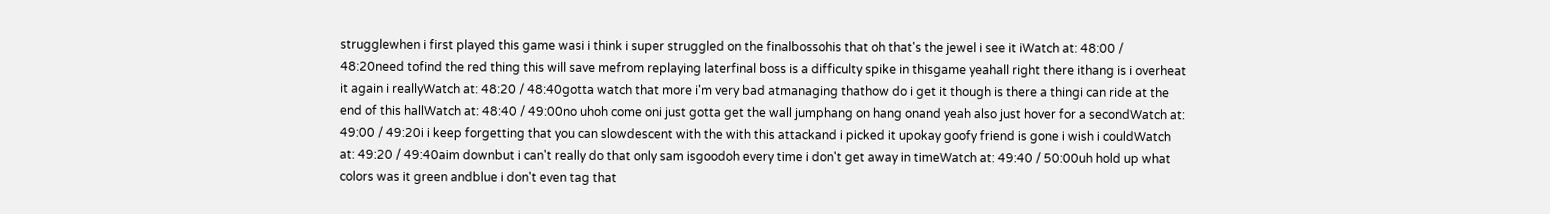strugglewhen i first played this game wasi i think i super struggled on the finalbossohis that oh that's the jewel i see it iWatch at: 48:00 / 48:20need tofind the red thing this will save mefrom replaying laterfinal boss is a difficulty spike in thisgame yeahall right there ithang is i overheat it again i reallyWatch at: 48:20 / 48:40gotta watch that more i'm very bad atmanaging thathow do i get it though is there a thingi can ride at the end of this hallWatch at: 48:40 / 49:00no uhoh come oni just gotta get the wall jumphang on hang onand yeah also just hover for a secondWatch at: 49:00 / 49:20i i keep forgetting that you can slowdescent with the with this attackand i picked it upokay goofy friend is gone i wish i couldWatch at: 49:20 / 49:40aim downbut i can't really do that only sam isgoodoh every time i don't get away in timeWatch at: 49:40 / 50:00uh hold up what colors was it green andblue i don't even tag that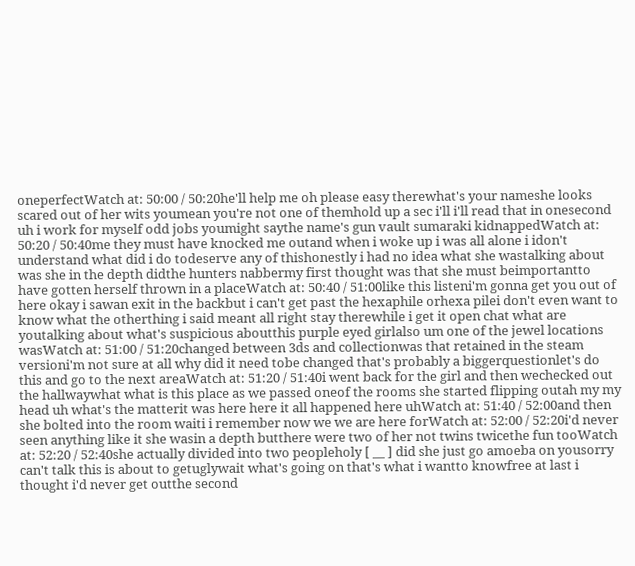oneperfectWatch at: 50:00 / 50:20he'll help me oh please easy therewhat's your nameshe looks scared out of her wits youmean you're not one of themhold up a sec i'll i'll read that in onesecond uh i work for myself odd jobs youmight saythe name's gun vault sumaraki kidnappedWatch at: 50:20 / 50:40me they must have knocked me outand when i woke up i was all alone i idon't understand what did i do todeserve any of thishonestly i had no idea what she wastalking about was she in the depth didthe hunters nabbermy first thought was that she must beimportantto have gotten herself thrown in a placeWatch at: 50:40 / 51:00like this listeni'm gonna get you out of here okay i sawan exit in the backbut i can't get past the hexaphile orhexa pilei don't even want to know what the otherthing i said meant all right stay therewhile i get it open chat what are youtalking about what's suspicious aboutthis purple eyed girlalso um one of the jewel locations wasWatch at: 51:00 / 51:20changed between 3ds and collectionwas that retained in the steam versioni'm not sure at all why did it need tobe changed that's probably a biggerquestionlet's do this and go to the next areaWatch at: 51:20 / 51:40i went back for the girl and then wechecked out the hallwaywhat what is this place as we passed oneof the rooms she started flipping outah my my head uh what's the matterit was here here it all happened here uhWatch at: 51:40 / 52:00and then she bolted into the room waiti i remember now we we are here forWatch at: 52:00 / 52:20i'd never seen anything like it she wasin a depth butthere were two of her not twins twicethe fun tooWatch at: 52:20 / 52:40she actually divided into two peopleholy [ __ ] did she just go amoeba on yousorry can't talk this is about to getuglywait what's going on that's what i wantto knowfree at last i thought i'd never get outthe second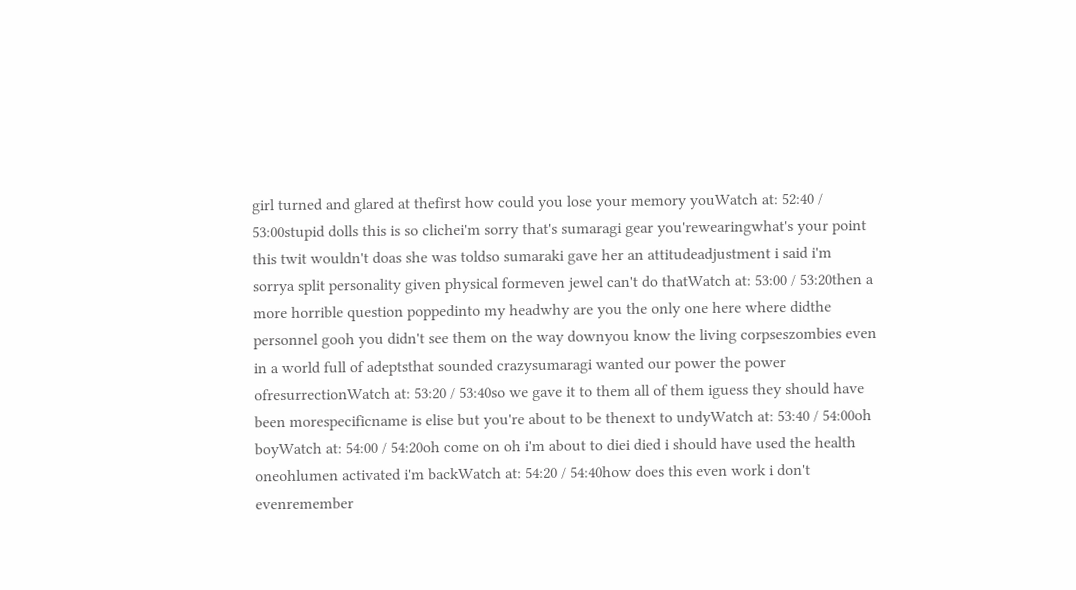girl turned and glared at thefirst how could you lose your memory youWatch at: 52:40 / 53:00stupid dolls this is so clichei'm sorry that's sumaragi gear you'rewearingwhat's your point this twit wouldn't doas she was toldso sumaraki gave her an attitudeadjustment i said i'm sorrya split personality given physical formeven jewel can't do thatWatch at: 53:00 / 53:20then a more horrible question poppedinto my headwhy are you the only one here where didthe personnel gooh you didn't see them on the way downyou know the living corpseszombies even in a world full of adeptsthat sounded crazysumaragi wanted our power the power ofresurrectionWatch at: 53:20 / 53:40so we gave it to them all of them iguess they should have been morespecificname is elise but you're about to be thenext to undyWatch at: 53:40 / 54:00oh boyWatch at: 54:00 / 54:20oh come on oh i'm about to diei died i should have used the health oneohlumen activated i'm backWatch at: 54:20 / 54:40how does this even work i don't evenremember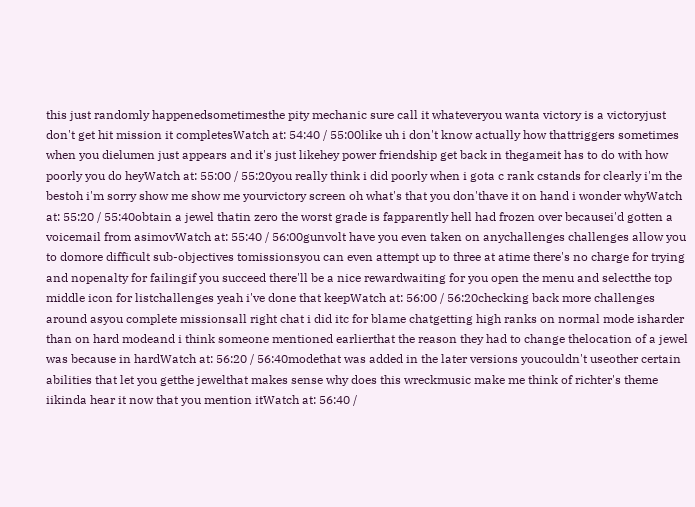this just randomly happenedsometimesthe pity mechanic sure call it whateveryou wanta victory is a victoryjust don't get hit mission it completesWatch at: 54:40 / 55:00like uh i don't know actually how thattriggers sometimes when you dielumen just appears and it's just likehey power friendship get back in thegameit has to do with how poorly you do heyWatch at: 55:00 / 55:20you really think i did poorly when i gota c rank cstands for clearly i'm the bestoh i'm sorry show me show me yourvictory screen oh what's that you don'thave it on hand i wonder whyWatch at: 55:20 / 55:40obtain a jewel thatin zero the worst grade is fapparently hell had frozen over becausei'd gotten a voicemail from asimovWatch at: 55:40 / 56:00gunvolt have you even taken on anychallenges challenges allow you to domore difficult sub-objectives tomissionsyou can even attempt up to three at atime there's no charge for trying and nopenalty for failingif you succeed there'll be a nice rewardwaiting for you open the menu and selectthe top middle icon for listchallenges yeah i've done that keepWatch at: 56:00 / 56:20checking back more challenges around asyou complete missionsall right chat i did itc for blame chatgetting high ranks on normal mode isharder than on hard modeand i think someone mentioned earlierthat the reason they had to change thelocation of a jewel was because in hardWatch at: 56:20 / 56:40modethat was added in the later versions youcouldn't useother certain abilities that let you getthe jewelthat makes sense why does this wreckmusic make me think of richter's theme iikinda hear it now that you mention itWatch at: 56:40 /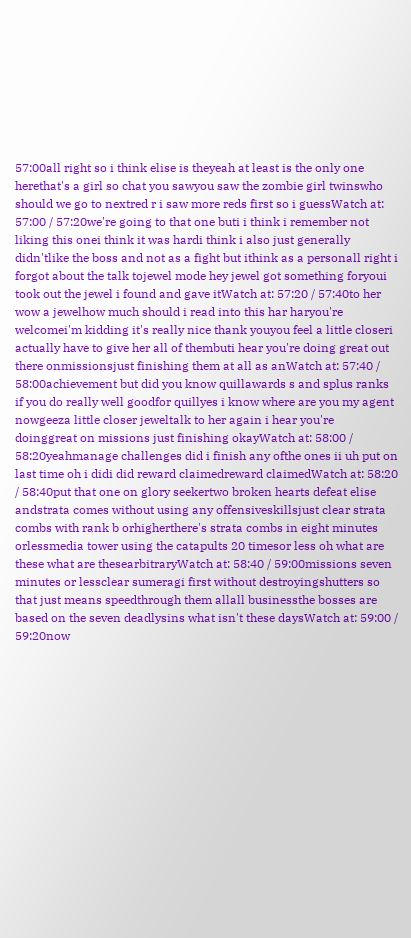57:00all right so i think elise is theyeah at least is the only one herethat's a girl so chat you sawyou saw the zombie girl twinswho should we go to nextred r i saw more reds first so i guessWatch at: 57:00 / 57:20we're going to that one buti i think i remember not liking this onei think it was hardi think i also just generally didn'tlike the boss and not as a fight but ithink as a personall right i forgot about the talk tojewel mode hey jewel got something foryoui took out the jewel i found and gave itWatch at: 57:20 / 57:40to her wow a jewelhow much should i read into this har haryou're welcomei'm kidding it's really nice thank youyou feel a little closeri actually have to give her all of thembuti hear you're doing great out there onmissionsjust finishing them at all as anWatch at: 57:40 / 58:00achievement but did you know quillawards s and splus ranks if you do really well goodfor quillyes i know where are you my agent nowgeeza little closer jeweltalk to her again i hear you're doinggreat on missions just finishing okayWatch at: 58:00 / 58:20yeahmanage challenges did i finish any ofthe ones ii uh put on last time oh i didi did reward claimedreward claimedWatch at: 58:20 / 58:40put that one on glory seekertwo broken hearts defeat elise andstrata comes without using any offensiveskillsjust clear strata combs with rank b orhigherthere's strata combs in eight minutes orlessmedia tower using the catapults 20 timesor less oh what are these what are thesearbitraryWatch at: 58:40 / 59:00missions seven minutes or lessclear sumeragi first without destroyingshutters so that just means speedthrough them allall businessthe bosses are based on the seven deadlysins what isn't these daysWatch at: 59:00 / 59:20now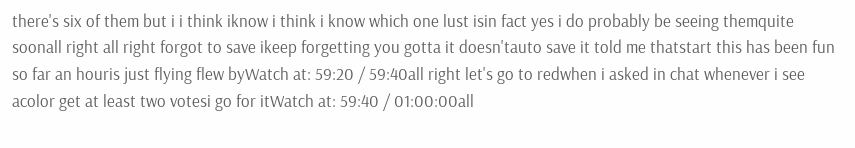there's six of them but i i think iknow i think i know which one lust isin fact yes i do probably be seeing themquite soonall right all right forgot to save ikeep forgetting you gotta it doesn'tauto save it told me thatstart this has been fun so far an houris just flying flew byWatch at: 59:20 / 59:40all right let's go to redwhen i asked in chat whenever i see acolor get at least two votesi go for itWatch at: 59:40 / 01:00:00all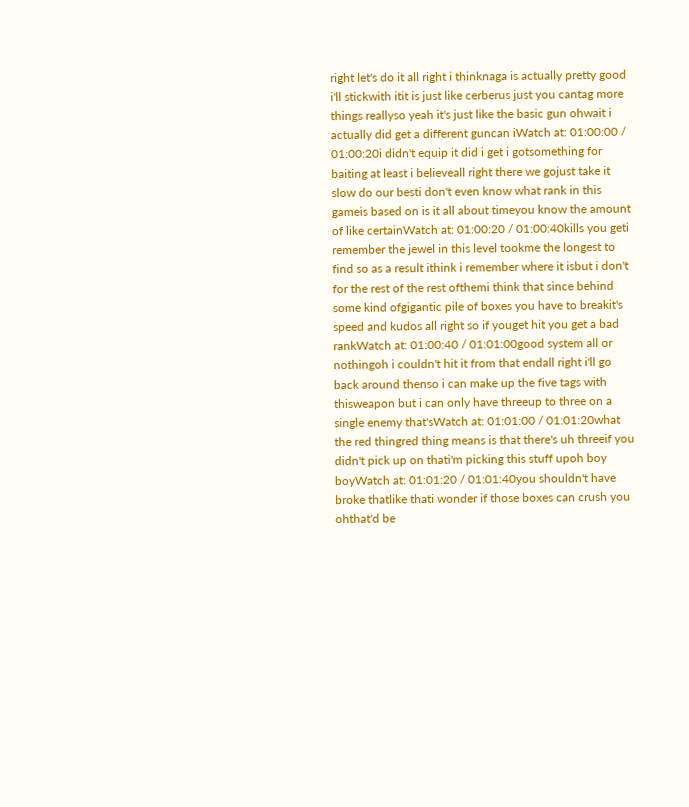right let's do it all right i thinknaga is actually pretty good i'll stickwith itit is just like cerberus just you cantag more things reallyso yeah it's just like the basic gun ohwait i actually did get a different guncan iWatch at: 01:00:00 / 01:00:20i didn't equip it did i get i gotsomething for baiting at least i believeall right there we gojust take it slow do our besti don't even know what rank in this gameis based on is it all about timeyou know the amount of like certainWatch at: 01:00:20 / 01:00:40kills you geti remember the jewel in this level tookme the longest to find so as a result ithink i remember where it isbut i don't for the rest of the rest ofthemi think that since behind some kind ofgigantic pile of boxes you have to breakit's speed and kudos all right so if youget hit you get a bad rankWatch at: 01:00:40 / 01:01:00good system all or nothingoh i couldn't hit it from that endall right i'll go back around thenso i can make up the five tags with thisweapon but i can only have threeup to three on a single enemy that'sWatch at: 01:01:00 / 01:01:20what the red thingred thing means is that there's uh threeif you didn't pick up on thati'm picking this stuff upoh boy boyWatch at: 01:01:20 / 01:01:40you shouldn't have broke thatlike thati wonder if those boxes can crush you ohthat'd be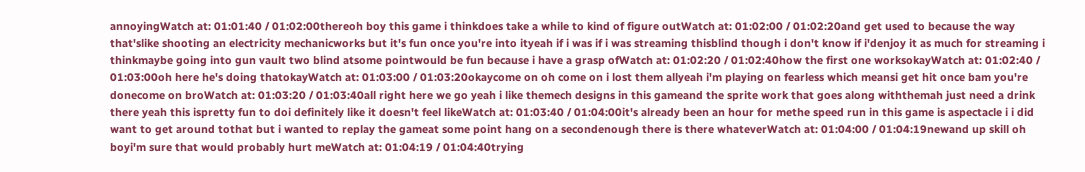annoyingWatch at: 01:01:40 / 01:02:00thereoh boy this game i thinkdoes take a while to kind of figure outWatch at: 01:02:00 / 01:02:20and get used to because the way that'slike shooting an electricity mechanicworks but it's fun once you're into ityeah if i was if i was streaming thisblind though i don't know if i'denjoy it as much for streaming i thinkmaybe going into gun vault two blind atsome pointwould be fun because i have a grasp ofWatch at: 01:02:20 / 01:02:40how the first one worksokayWatch at: 01:02:40 / 01:03:00oh here he's doing thatokayWatch at: 01:03:00 / 01:03:20okaycome on oh come on i lost them allyeah i'm playing on fearless which meansi get hit once bam you're donecome on broWatch at: 01:03:20 / 01:03:40all right here we go yeah i like themech designs in this gameand the sprite work that goes along withthemah just need a drink there yeah this ispretty fun to doi definitely like it doesn't feel likeWatch at: 01:03:40 / 01:04:00it's already been an hour for methe speed run in this game is aspectacle i i did want to get around tothat but i wanted to replay the gameat some point hang on a secondenough there is there whateverWatch at: 01:04:00 / 01:04:19newand up skill oh boyi'm sure that would probably hurt meWatch at: 01:04:19 / 01:04:40trying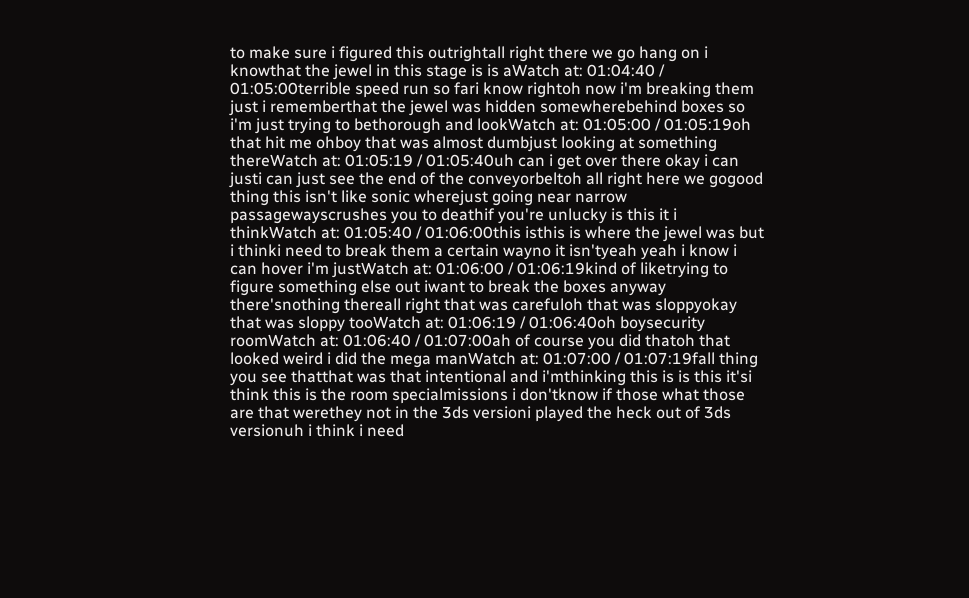to make sure i figured this outrightall right there we go hang on i knowthat the jewel in this stage is is aWatch at: 01:04:40 / 01:05:00terrible speed run so fari know rightoh now i'm breaking them just i rememberthat the jewel was hidden somewherebehind boxes so i'm just trying to bethorough and lookWatch at: 01:05:00 / 01:05:19oh that hit me ohboy that was almost dumbjust looking at something thereWatch at: 01:05:19 / 01:05:40uh can i get over there okay i can justi can just see the end of the conveyorbeltoh all right here we gogood thing this isn't like sonic wherejust going near narrow passagewayscrushes you to deathif you're unlucky is this it i thinkWatch at: 01:05:40 / 01:06:00this isthis is where the jewel was but i thinki need to break them a certain wayno it isn'tyeah yeah i know i can hover i'm justWatch at: 01:06:00 / 01:06:19kind of liketrying to figure something else out iwant to break the boxes anyway there'snothing thereall right that was carefuloh that was sloppyokay that was sloppy tooWatch at: 01:06:19 / 01:06:40oh boysecurity roomWatch at: 01:06:40 / 01:07:00ah of course you did thatoh that looked weird i did the mega manWatch at: 01:07:00 / 01:07:19fall thing you see thatthat was that intentional and i'mthinking this is is this it'si think this is the room specialmissions i don'tknow if those what those are that werethey not in the 3ds versioni played the heck out of 3ds versionuh i think i need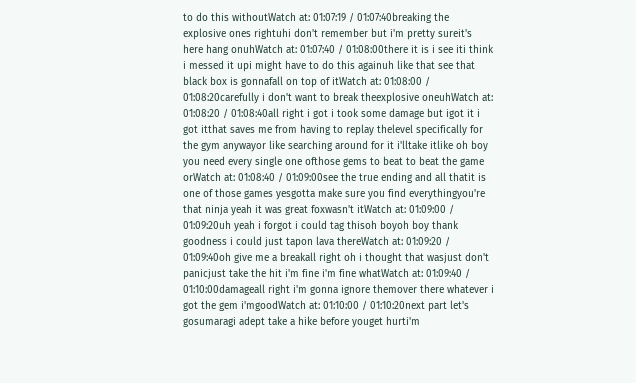to do this withoutWatch at: 01:07:19 / 01:07:40breaking the explosive ones rightuhi don't remember but i'm pretty sureit's here hang onuhWatch at: 01:07:40 / 01:08:00there it is i see iti think i messed it upi might have to do this againuh like that see that black box is gonnafall on top of itWatch at: 01:08:00 / 01:08:20carefully i don't want to break theexplosive oneuhWatch at: 01:08:20 / 01:08:40all right i got i took some damage but igot it i got itthat saves me from having to replay thelevel specifically for the gym anywayor like searching around for it i'lltake itlike oh boy you need every single one ofthose gems to beat to beat the game orWatch at: 01:08:40 / 01:09:00see the true ending and all thatit is one of those games yesgotta make sure you find everythingyou're that ninja yeah it was great foxwasn't itWatch at: 01:09:00 / 01:09:20uh yeah i forgot i could tag thisoh boyoh boy thank goodness i could just tapon lava thereWatch at: 01:09:20 / 01:09:40oh give me a breakall right oh i thought that wasjust don't panicjust take the hit i'm fine i'm fine whatWatch at: 01:09:40 / 01:10:00damageall right i'm gonna ignore themover there whatever i got the gem i'mgoodWatch at: 01:10:00 / 01:10:20next part let's gosumaragi adept take a hike before youget hurti'm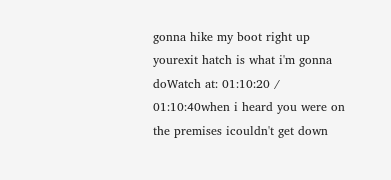gonna hike my boot right up yourexit hatch is what i'm gonna doWatch at: 01:10:20 / 01:10:40when i heard you were on the premises icouldn't get down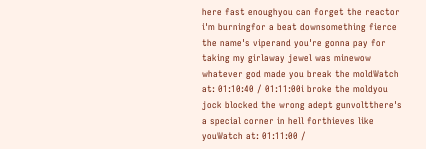here fast enoughyou can forget the reactor i'm burningfor a beat downsomething fierce the name's viperand you're gonna pay for taking my girlaway jewel was minewow whatever god made you break the moldWatch at: 01:10:40 / 01:11:00i broke the moldyou jock blocked the wrong adept gunvoltthere's a special corner in hell forthieves like youWatch at: 01:11:00 /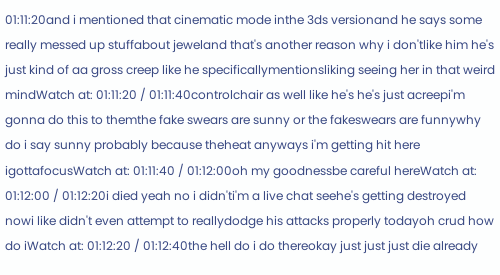01:11:20and i mentioned that cinematic mode inthe 3ds versionand he says some really messed up stuffabout jeweland that's another reason why i don'tlike him he's just kind of aa gross creep like he specificallymentionsliking seeing her in that weird mindWatch at: 01:11:20 / 01:11:40controlchair as well like he's he's just acreepi'm gonna do this to themthe fake swears are sunny or the fakeswears are funnywhy do i say sunny probably because theheat anyways i'm getting hit here igottafocusWatch at: 01:11:40 / 01:12:00oh my goodnessbe careful hereWatch at: 01:12:00 / 01:12:20i died yeah no i didn'ti'm a live chat seehe's getting destroyed nowi like didn't even attempt to reallydodge his attacks properly todayoh crud how do iWatch at: 01:12:20 / 01:12:40the hell do i do thereokay just just just die already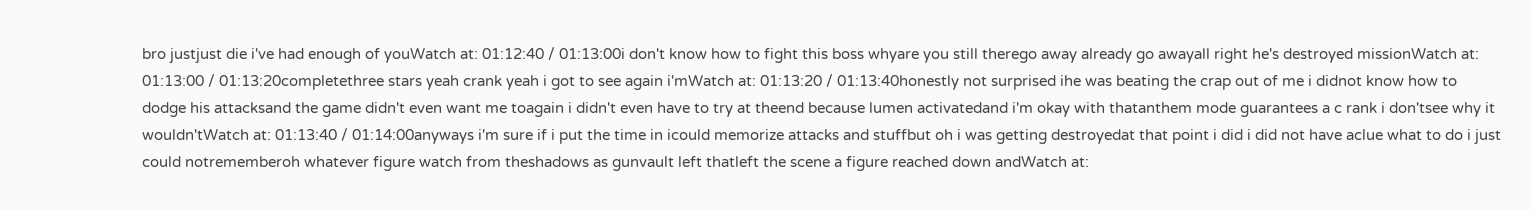bro justjust die i've had enough of youWatch at: 01:12:40 / 01:13:00i don't know how to fight this boss whyare you still therego away already go awayall right he's destroyed missionWatch at: 01:13:00 / 01:13:20completethree stars yeah crank yeah i got to see again i'mWatch at: 01:13:20 / 01:13:40honestly not surprised ihe was beating the crap out of me i didnot know how to dodge his attacksand the game didn't even want me toagain i didn't even have to try at theend because lumen activatedand i'm okay with thatanthem mode guarantees a c rank i don'tsee why it wouldn'tWatch at: 01:13:40 / 01:14:00anyways i'm sure if i put the time in icould memorize attacks and stuffbut oh i was getting destroyedat that point i did i did not have aclue what to do i just could notrememberoh whatever figure watch from theshadows as gunvault left thatleft the scene a figure reached down andWatch at: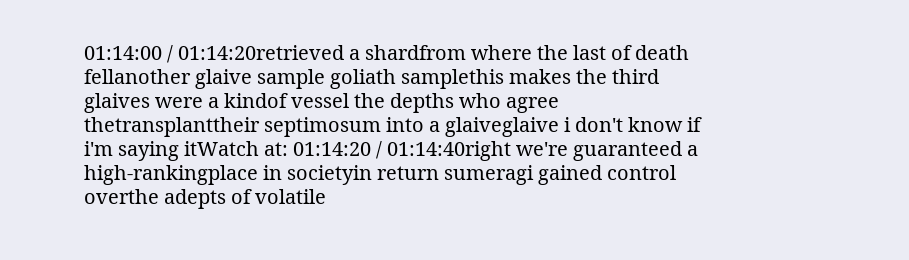01:14:00 / 01:14:20retrieved a shardfrom where the last of death fellanother glaive sample goliath samplethis makes the third glaives were a kindof vessel the depths who agree thetransplanttheir septimosum into a glaiveglaive i don't know if i'm saying itWatch at: 01:14:20 / 01:14:40right we're guaranteed a high-rankingplace in societyin return sumeragi gained control overthe adepts of volatile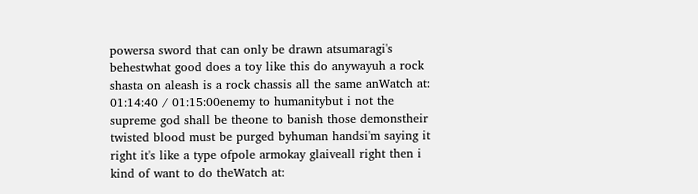powersa sword that can only be drawn atsumaragi's behestwhat good does a toy like this do anywayuh a rock shasta on aleash is a rock chassis all the same anWatch at: 01:14:40 / 01:15:00enemy to humanitybut i not the supreme god shall be theone to banish those demonstheir twisted blood must be purged byhuman handsi'm saying it right it's like a type ofpole armokay glaiveall right then i kind of want to do theWatch at: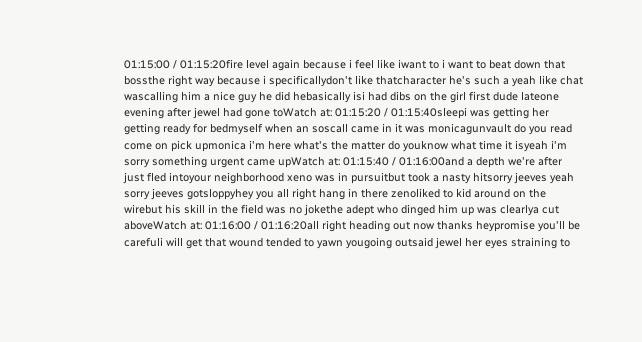01:15:00 / 01:15:20fire level again because i feel like iwant to i want to beat down that bossthe right way because i specificallydon't like thatcharacter he's such a yeah like chat wascalling him a nice guy he did hebasically isi had dibs on the girl first dude lateone evening after jewel had gone toWatch at: 01:15:20 / 01:15:40sleepi was getting her getting ready for bedmyself when an soscall came in it was monicagunvault do you read come on pick upmonica i'm here what's the matter do youknow what time it isyeah i'm sorry something urgent came upWatch at: 01:15:40 / 01:16:00and a depth we're after just fled intoyour neighborhood xeno was in pursuitbut took a nasty hitsorry jeeves yeah sorry jeeves gotsloppyhey you all right hang in there zenoliked to kid around on the wirebut his skill in the field was no jokethe adept who dinged him up was clearlya cut aboveWatch at: 01:16:00 / 01:16:20all right heading out now thanks heypromise you'll be carefuli will get that wound tended to yawn yougoing outsaid jewel her eyes straining to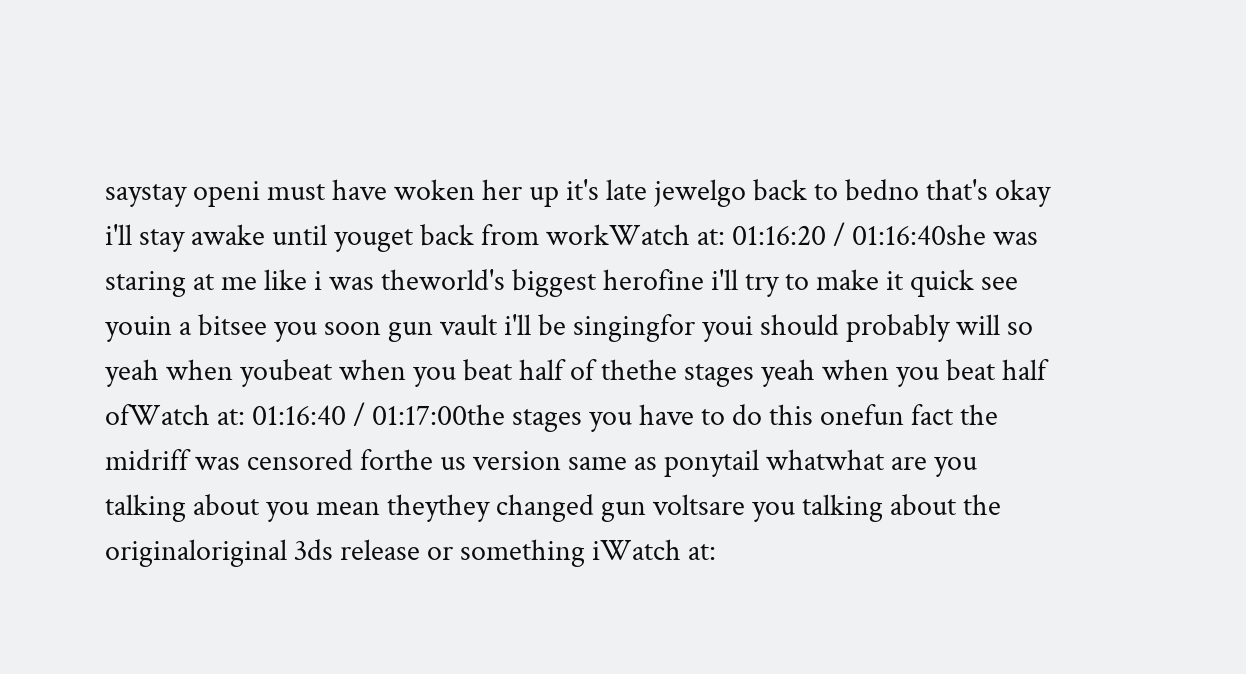saystay openi must have woken her up it's late jewelgo back to bedno that's okay i'll stay awake until youget back from workWatch at: 01:16:20 / 01:16:40she was staring at me like i was theworld's biggest herofine i'll try to make it quick see youin a bitsee you soon gun vault i'll be singingfor youi should probably will so yeah when youbeat when you beat half of thethe stages yeah when you beat half ofWatch at: 01:16:40 / 01:17:00the stages you have to do this onefun fact the midriff was censored forthe us version same as ponytail whatwhat are you talking about you mean theythey changed gun voltsare you talking about the originaloriginal 3ds release or something iWatch at: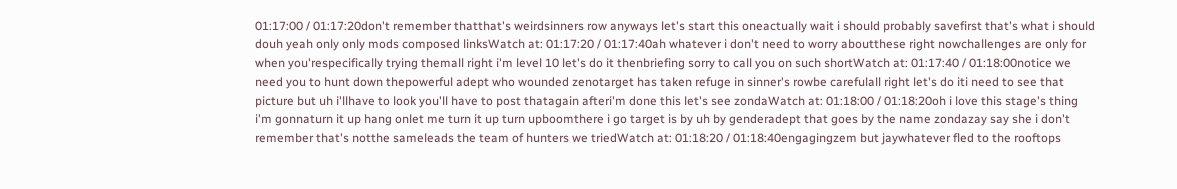01:17:00 / 01:17:20don't remember thatthat's weirdsinners row anyways let's start this oneactually wait i should probably savefirst that's what i should douh yeah only only mods composed linksWatch at: 01:17:20 / 01:17:40ah whatever i don't need to worry aboutthese right nowchallenges are only for when you'respecifically trying themall right i'm level 10 let's do it thenbriefing sorry to call you on such shortWatch at: 01:17:40 / 01:18:00notice we need you to hunt down thepowerful adept who wounded zenotarget has taken refuge in sinner's rowbe carefulall right let's do iti need to see that picture but uh i'llhave to look you'll have to post thatagain afteri'm done this let's see zondaWatch at: 01:18:00 / 01:18:20oh i love this stage's thing i'm gonnaturn it up hang onlet me turn it up turn upboomthere i go target is by uh by genderadept that goes by the name zondazay say she i don't remember that's notthe sameleads the team of hunters we triedWatch at: 01:18:20 / 01:18:40engagingzem but jaywhatever fled to the rooftops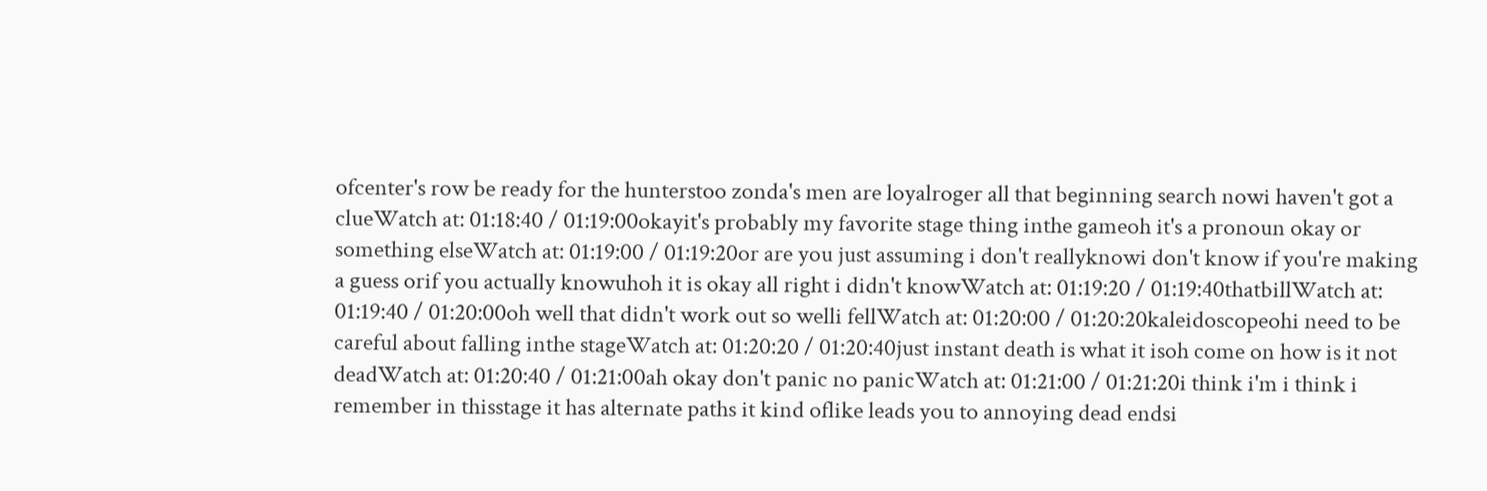ofcenter's row be ready for the hunterstoo zonda's men are loyalroger all that beginning search nowi haven't got a clueWatch at: 01:18:40 / 01:19:00okayit's probably my favorite stage thing inthe gameoh it's a pronoun okay or something elseWatch at: 01:19:00 / 01:19:20or are you just assuming i don't reallyknowi don't know if you're making a guess orif you actually knowuhoh it is okay all right i didn't knowWatch at: 01:19:20 / 01:19:40thatbillWatch at: 01:19:40 / 01:20:00oh well that didn't work out so welli fellWatch at: 01:20:00 / 01:20:20kaleidoscopeohi need to be careful about falling inthe stageWatch at: 01:20:20 / 01:20:40just instant death is what it isoh come on how is it not deadWatch at: 01:20:40 / 01:21:00ah okay don't panic no panicWatch at: 01:21:00 / 01:21:20i think i'm i think i remember in thisstage it has alternate paths it kind oflike leads you to annoying dead endsi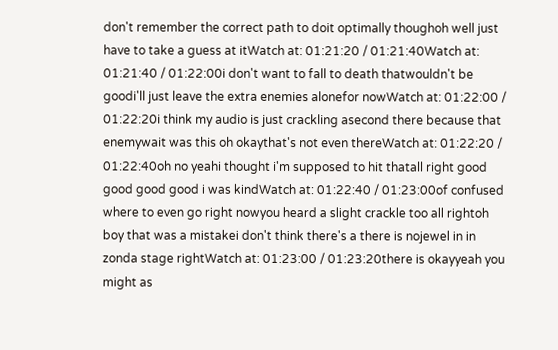don't remember the correct path to doit optimally thoughoh well just have to take a guess at itWatch at: 01:21:20 / 01:21:40Watch at: 01:21:40 / 01:22:00i don't want to fall to death thatwouldn't be goodi'll just leave the extra enemies alonefor nowWatch at: 01:22:00 / 01:22:20i think my audio is just crackling asecond there because that enemywait was this oh okaythat's not even thereWatch at: 01:22:20 / 01:22:40oh no yeahi thought i'm supposed to hit thatall right good good good good i was kindWatch at: 01:22:40 / 01:23:00of confused where to even go right nowyou heard a slight crackle too all rightoh boy that was a mistakei don't think there's a there is nojewel in in zonda stage rightWatch at: 01:23:00 / 01:23:20there is okayyeah you might as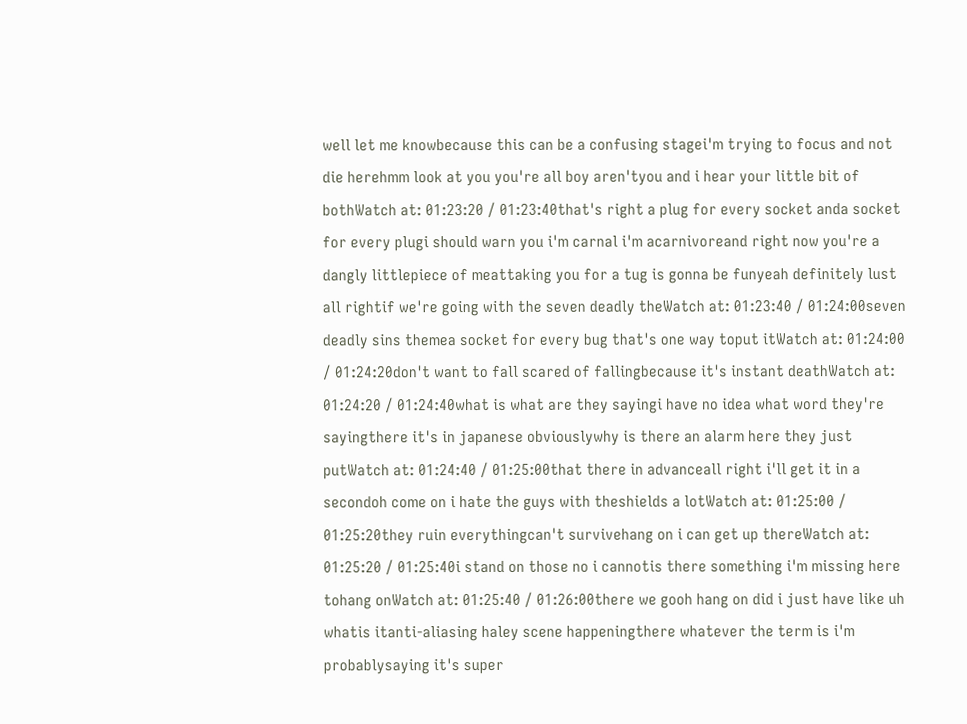well let me knowbecause this can be a confusing stagei'm trying to focus and not die herehmm look at you you're all boy aren'tyou and i hear your little bit of bothWatch at: 01:23:20 / 01:23:40that's right a plug for every socket anda socket for every plugi should warn you i'm carnal i'm acarnivoreand right now you're a dangly littlepiece of meattaking you for a tug is gonna be funyeah definitely lust all rightif we're going with the seven deadly theWatch at: 01:23:40 / 01:24:00seven deadly sins themea socket for every bug that's one way toput itWatch at: 01:24:00 / 01:24:20don't want to fall scared of fallingbecause it's instant deathWatch at: 01:24:20 / 01:24:40what is what are they sayingi have no idea what word they're sayingthere it's in japanese obviouslywhy is there an alarm here they just putWatch at: 01:24:40 / 01:25:00that there in advanceall right i'll get it in a secondoh come on i hate the guys with theshields a lotWatch at: 01:25:00 / 01:25:20they ruin everythingcan't survivehang on i can get up thereWatch at: 01:25:20 / 01:25:40i stand on those no i cannotis there something i'm missing here tohang onWatch at: 01:25:40 / 01:26:00there we gooh hang on did i just have like uh whatis itanti-aliasing haley scene happeningthere whatever the term is i'm probablysaying it's super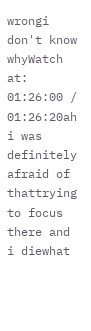wrongi don't know whyWatch at: 01:26:00 / 01:26:20ah i was definitely afraid of thattrying to focus there and i diewhat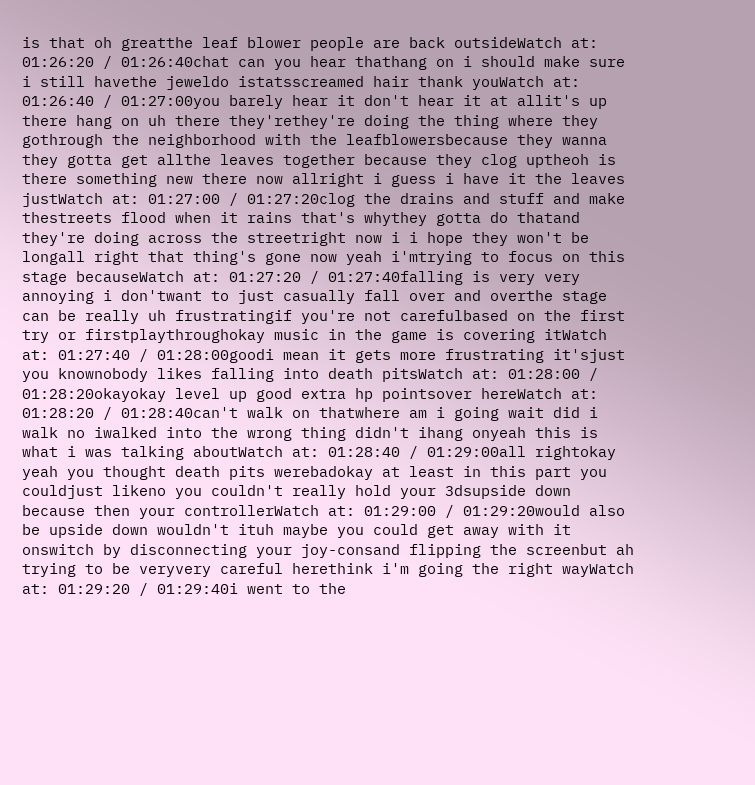is that oh greatthe leaf blower people are back outsideWatch at: 01:26:20 / 01:26:40chat can you hear thathang on i should make sure i still havethe jeweldo istatsscreamed hair thank youWatch at: 01:26:40 / 01:27:00you barely hear it don't hear it at allit's up there hang on uh there they'rethey're doing the thing where they gothrough the neighborhood with the leafblowersbecause they wanna they gotta get allthe leaves together because they clog uptheoh is there something new there now allright i guess i have it the leaves justWatch at: 01:27:00 / 01:27:20clog the drains and stuff and make thestreets flood when it rains that's whythey gotta do thatand they're doing across the streetright now i i hope they won't be longall right that thing's gone now yeah i'mtrying to focus on this stage becauseWatch at: 01:27:20 / 01:27:40falling is very very annoying i don'twant to just casually fall over and overthe stage can be really uh frustratingif you're not carefulbased on the first try or firstplaythroughokay music in the game is covering itWatch at: 01:27:40 / 01:28:00goodi mean it gets more frustrating it'sjust you knownobody likes falling into death pitsWatch at: 01:28:00 / 01:28:20okayokay level up good extra hp pointsover hereWatch at: 01:28:20 / 01:28:40can't walk on thatwhere am i going wait did i walk no iwalked into the wrong thing didn't ihang onyeah this is what i was talking aboutWatch at: 01:28:40 / 01:29:00all rightokay yeah you thought death pits werebadokay at least in this part you couldjust likeno you couldn't really hold your 3dsupside down because then your controllerWatch at: 01:29:00 / 01:29:20would also be upside down wouldn't ituh maybe you could get away with it onswitch by disconnecting your joy-consand flipping the screenbut ah trying to be veryvery careful herethink i'm going the right wayWatch at: 01:29:20 / 01:29:40i went to the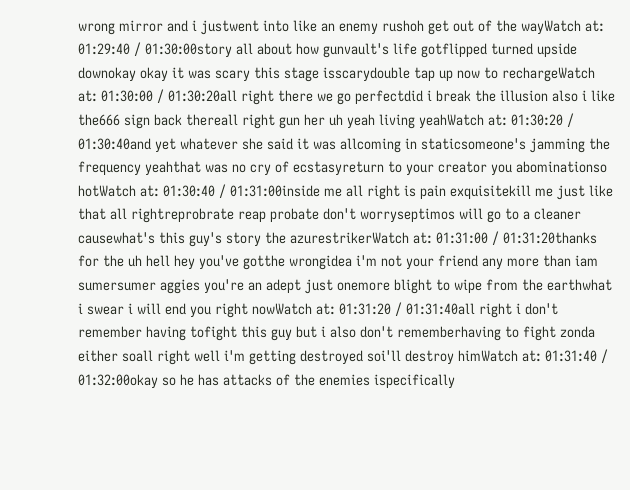wrong mirror and i justwent into like an enemy rushoh get out of the wayWatch at: 01:29:40 / 01:30:00story all about how gunvault's life gotflipped turned upside downokay okay it was scary this stage isscarydouble tap up now to rechargeWatch at: 01:30:00 / 01:30:20all right there we go perfectdid i break the illusion also i like the666 sign back thereall right gun her uh yeah living yeahWatch at: 01:30:20 / 01:30:40and yet whatever she said it was allcoming in staticsomeone's jamming the frequency yeahthat was no cry of ecstasyreturn to your creator you abominationso hotWatch at: 01:30:40 / 01:31:00inside me all right is pain exquisitekill me just like that all rightreprobrate reap probate don't worryseptimos will go to a cleaner causewhat's this guy's story the azurestrikerWatch at: 01:31:00 / 01:31:20thanks for the uh hell hey you've gotthe wrongidea i'm not your friend any more than iam sumersumer aggies you're an adept just onemore blight to wipe from the earthwhat i swear i will end you right nowWatch at: 01:31:20 / 01:31:40all right i don't remember having tofight this guy but i also don't rememberhaving to fight zonda either soall right well i'm getting destroyed soi'll destroy himWatch at: 01:31:40 / 01:32:00okay so he has attacks of the enemies ispecifically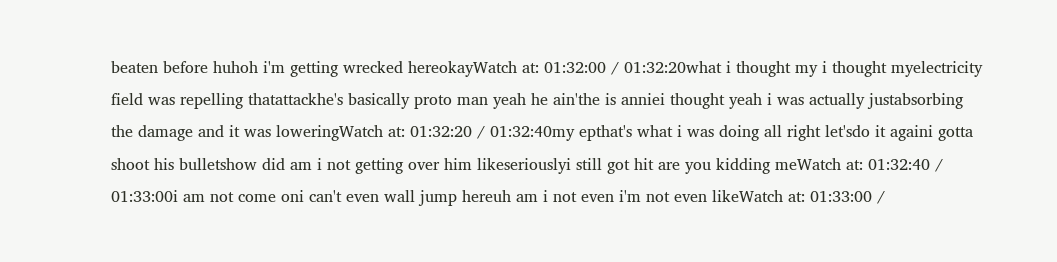beaten before huhoh i'm getting wrecked hereokayWatch at: 01:32:00 / 01:32:20what i thought my i thought myelectricity field was repelling thatattackhe's basically proto man yeah he ain'the is anniei thought yeah i was actually justabsorbing the damage and it was loweringWatch at: 01:32:20 / 01:32:40my epthat's what i was doing all right let'sdo it againi gotta shoot his bulletshow did am i not getting over him likeseriouslyi still got hit are you kidding meWatch at: 01:32:40 / 01:33:00i am not come oni can't even wall jump hereuh am i not even i'm not even likeWatch at: 01:33:00 /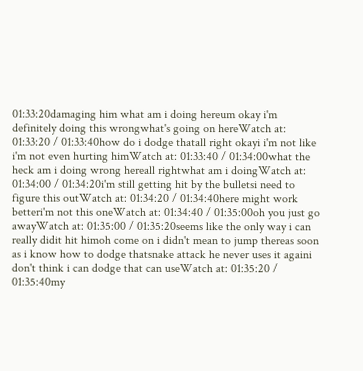01:33:20damaging him what am i doing hereum okay i'm definitely doing this wrongwhat's going on hereWatch at: 01:33:20 / 01:33:40how do i dodge thatall right okayi i'm not like i'm not even hurting himWatch at: 01:33:40 / 01:34:00what the heck am i doing wrong hereall rightwhat am i doingWatch at: 01:34:00 / 01:34:20i'm still getting hit by the bulletsi need to figure this outWatch at: 01:34:20 / 01:34:40here might work betteri'm not this oneWatch at: 01:34:40 / 01:35:00oh you just go awayWatch at: 01:35:00 / 01:35:20seems like the only way i can really didit hit himoh come on i didn't mean to jump thereas soon as i know how to dodge thatsnake attack he never uses it againi don't think i can dodge that can useWatch at: 01:35:20 / 01:35:40my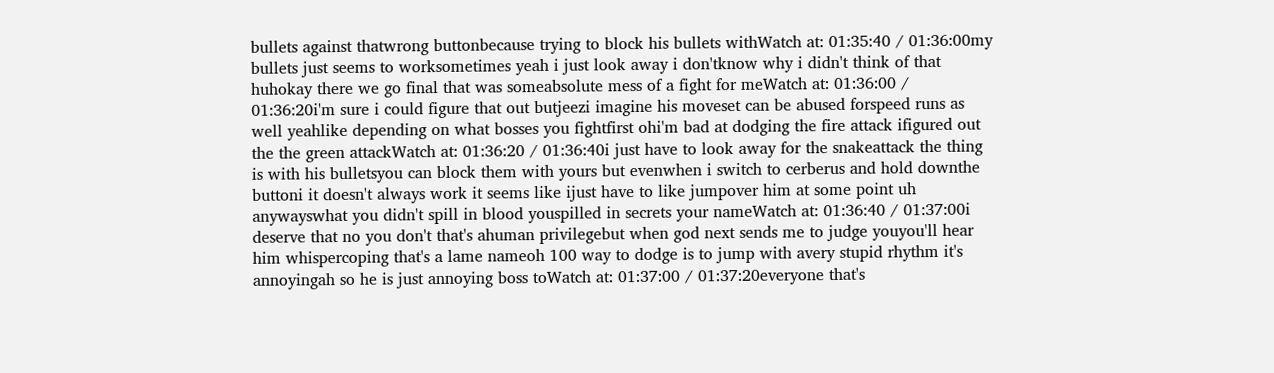bullets against thatwrong buttonbecause trying to block his bullets withWatch at: 01:35:40 / 01:36:00my bullets just seems to worksometimes yeah i just look away i don'tknow why i didn't think of that huhokay there we go final that was someabsolute mess of a fight for meWatch at: 01:36:00 / 01:36:20i'm sure i could figure that out butjeezi imagine his moveset can be abused forspeed runs as well yeahlike depending on what bosses you fightfirst ohi'm bad at dodging the fire attack ifigured out the the green attackWatch at: 01:36:20 / 01:36:40i just have to look away for the snakeattack the thing is with his bulletsyou can block them with yours but evenwhen i switch to cerberus and hold downthe buttoni it doesn't always work it seems like ijust have to like jumpover him at some point uh anywayswhat you didn't spill in blood youspilled in secrets your nameWatch at: 01:36:40 / 01:37:00i deserve that no you don't that's ahuman privilegebut when god next sends me to judge youyou'll hear him whispercoping that's a lame nameoh 100 way to dodge is to jump with avery stupid rhythm it's annoyingah so he is just annoying boss toWatch at: 01:37:00 / 01:37:20everyone that's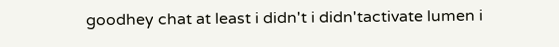goodhey chat at least i didn't i didn'tactivate lumen i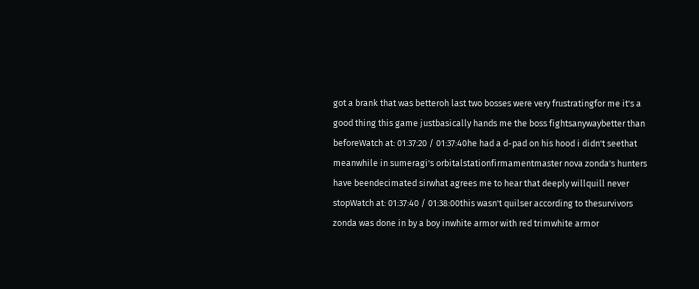got a brank that was betteroh last two bosses were very frustratingfor me it's a good thing this game justbasically hands me the boss fightsanywaybetter than beforeWatch at: 01:37:20 / 01:37:40he had a d-pad on his hood i didn't seethat meanwhile in sumeragi's orbitalstationfirmamentmaster nova zonda's hunters have beendecimated sirwhat agrees me to hear that deeply willquill never stopWatch at: 01:37:40 / 01:38:00this wasn't quilser according to thesurvivors zonda was done in by a boy inwhite armor with red trimwhite armor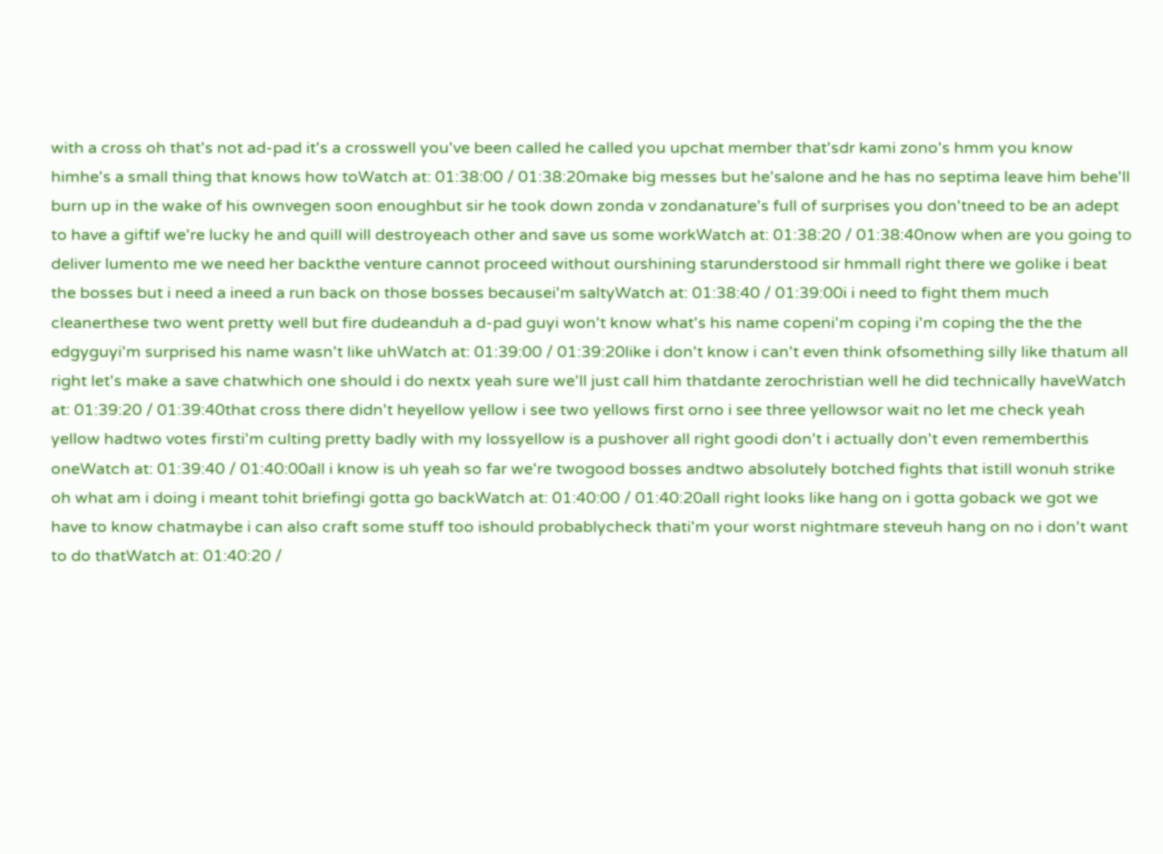with a cross oh that's not ad-pad it's a crosswell you've been called he called you upchat member that'sdr kami zono's hmm you know himhe's a small thing that knows how toWatch at: 01:38:00 / 01:38:20make big messes but he'salone and he has no septima leave him behe'll burn up in the wake of his ownvegen soon enoughbut sir he took down zonda v zondanature's full of surprises you don'tneed to be an adept to have a giftif we're lucky he and quill will destroyeach other and save us some workWatch at: 01:38:20 / 01:38:40now when are you going to deliver lumento me we need her backthe venture cannot proceed without ourshining starunderstood sir hmmall right there we golike i beat the bosses but i need a ineed a run back on those bosses becausei'm saltyWatch at: 01:38:40 / 01:39:00i i need to fight them much cleanerthese two went pretty well but fire dudeanduh a d-pad guyi won't know what's his name copeni'm coping i'm coping the the the edgyguyi'm surprised his name wasn't like uhWatch at: 01:39:00 / 01:39:20like i don't know i can't even think ofsomething silly like thatum all right let's make a save chatwhich one should i do nextx yeah sure we'll just call him thatdante zerochristian well he did technically haveWatch at: 01:39:20 / 01:39:40that cross there didn't heyellow yellow i see two yellows first orno i see three yellowsor wait no let me check yeah yellow hadtwo votes firsti'm culting pretty badly with my lossyellow is a pushover all right goodi don't i actually don't even rememberthis oneWatch at: 01:39:40 / 01:40:00all i know is uh yeah so far we're twogood bosses andtwo absolutely botched fights that istill wonuh strike oh what am i doing i meant tohit briefingi gotta go backWatch at: 01:40:00 / 01:40:20all right looks like hang on i gotta goback we got we have to know chatmaybe i can also craft some stuff too ishould probablycheck thati'm your worst nightmare steveuh hang on no i don't want to do thatWatch at: 01:40:20 /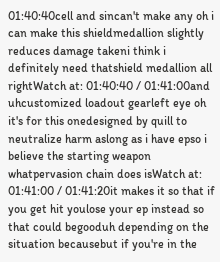01:40:40cell and sincan't make any oh i can make this shieldmedallion slightly reduces damage takeni think i definitely need thatshield medallion all rightWatch at: 01:40:40 / 01:41:00and uhcustomized loadout gearleft eye oh it's for this onedesigned by quill to neutralize harm aslong as i have epso i believe the starting weapon whatpervasion chain does isWatch at: 01:41:00 / 01:41:20it makes it so that if you get hit youlose your ep instead so that could begooduh depending on the situation becausebut if you're in the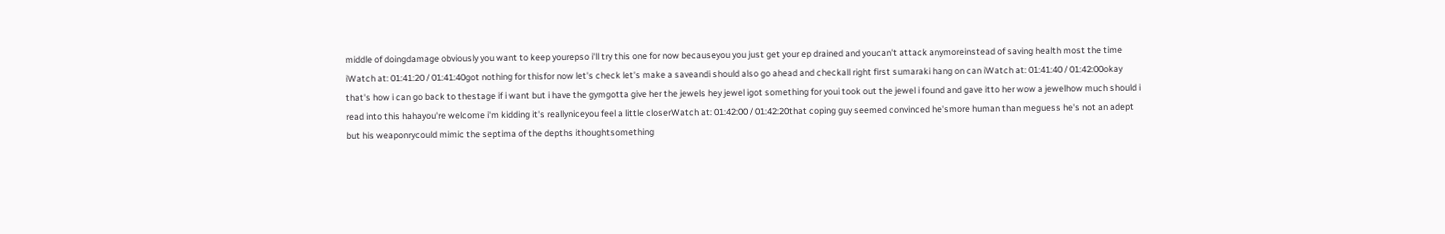middle of doingdamage obviously you want to keep yourepso i'll try this one for now becauseyou you just get your ep drained and youcan't attack anymoreinstead of saving health most the time iWatch at: 01:41:20 / 01:41:40got nothing for thisfor now let's check let's make a saveandi should also go ahead and checkall right first sumaraki hang on can iWatch at: 01:41:40 / 01:42:00okay that's how i can go back to thestage if i want but i have the gymgotta give her the jewels hey jewel igot something for youi took out the jewel i found and gave itto her wow a jewelhow much should i read into this hahayou're welcome i'm kidding it's reallyniceyou feel a little closerWatch at: 01:42:00 / 01:42:20that coping guy seemed convinced he'smore human than meguess he's not an adept but his weaponrycould mimic the septima of the depths ithoughtsomething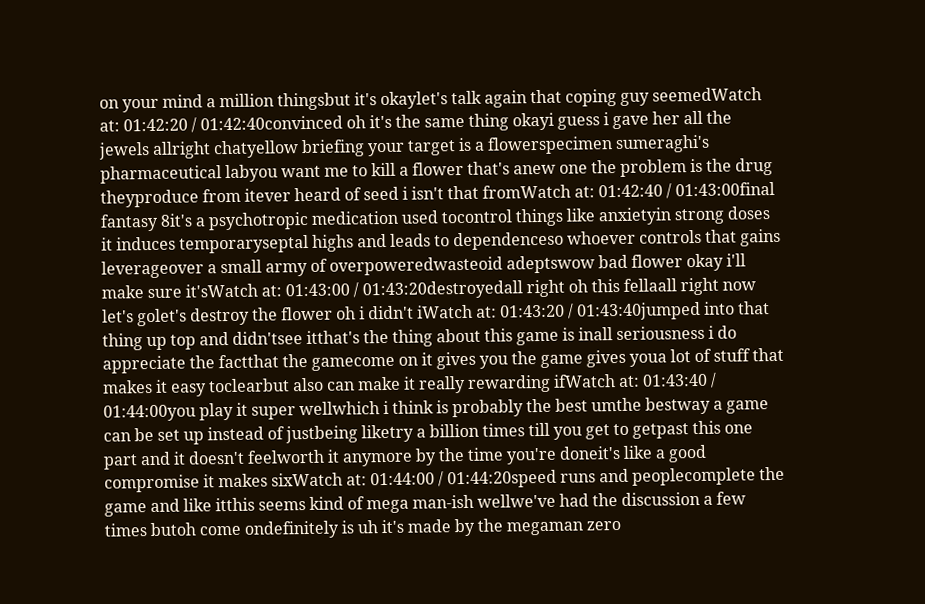on your mind a million thingsbut it's okaylet's talk again that coping guy seemedWatch at: 01:42:20 / 01:42:40convinced oh it's the same thing okayi guess i gave her all the jewels allright chatyellow briefing your target is a flowerspecimen sumeraghi's pharmaceutical labyou want me to kill a flower that's anew one the problem is the drug theyproduce from itever heard of seed i isn't that fromWatch at: 01:42:40 / 01:43:00final fantasy 8it's a psychotropic medication used tocontrol things like anxietyin strong doses it induces temporaryseptal highs and leads to dependenceso whoever controls that gains leverageover a small army of overpoweredwasteoid adeptswow bad flower okay i'll make sure it'sWatch at: 01:43:00 / 01:43:20destroyedall right oh this fellaall right now let's golet's destroy the flower oh i didn't iWatch at: 01:43:20 / 01:43:40jumped into that thing up top and didn'tsee itthat's the thing about this game is inall seriousness i do appreciate the factthat the gamecome on it gives you the game gives youa lot of stuff that makes it easy toclearbut also can make it really rewarding ifWatch at: 01:43:40 / 01:44:00you play it super wellwhich i think is probably the best umthe bestway a game can be set up instead of justbeing liketry a billion times till you get to getpast this one part and it doesn't feelworth it anymore by the time you're doneit's like a good compromise it makes sixWatch at: 01:44:00 / 01:44:20speed runs and peoplecomplete the game and like itthis seems kind of mega man-ish wellwe've had the discussion a few times butoh come ondefinitely is uh it's made by the megaman zero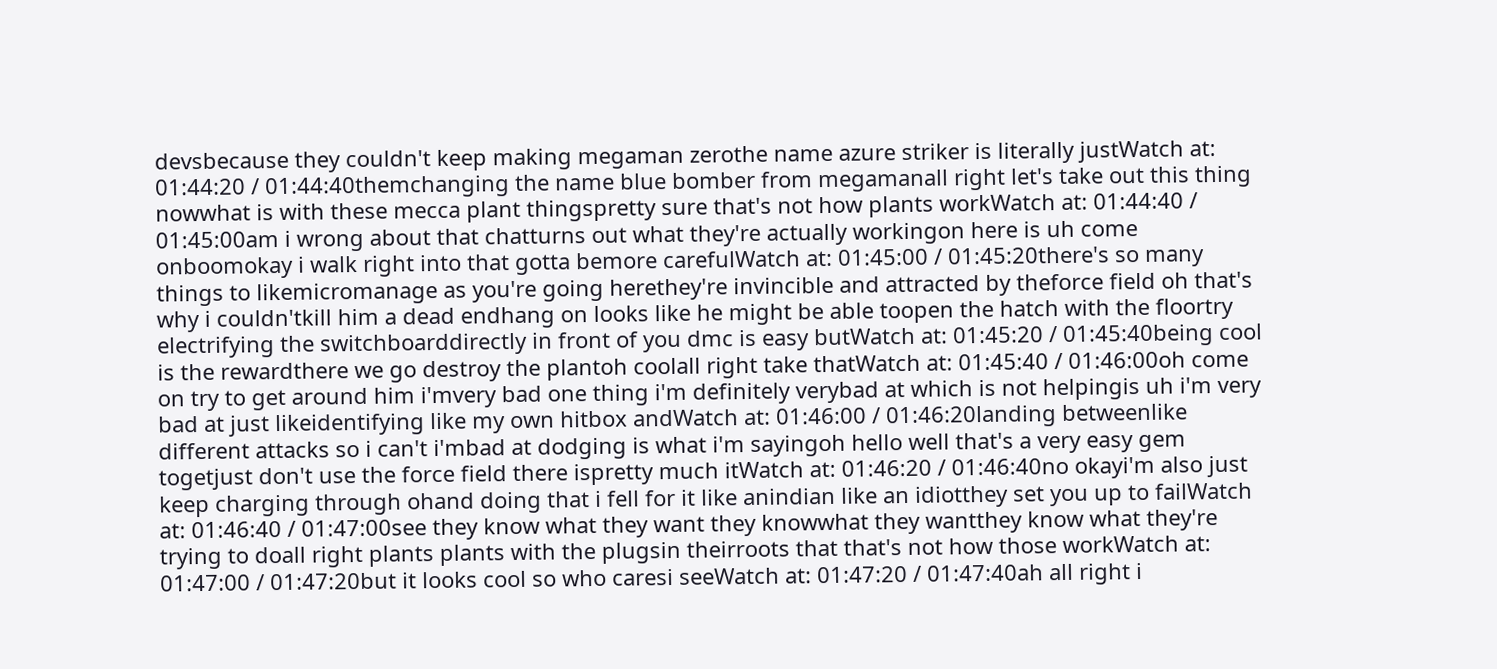devsbecause they couldn't keep making megaman zerothe name azure striker is literally justWatch at: 01:44:20 / 01:44:40themchanging the name blue bomber from megamanall right let's take out this thing nowwhat is with these mecca plant thingspretty sure that's not how plants workWatch at: 01:44:40 / 01:45:00am i wrong about that chatturns out what they're actually workingon here is uh come onboomokay i walk right into that gotta bemore carefulWatch at: 01:45:00 / 01:45:20there's so many things to likemicromanage as you're going herethey're invincible and attracted by theforce field oh that's why i couldn'tkill him a dead endhang on looks like he might be able toopen the hatch with the floortry electrifying the switchboarddirectly in front of you dmc is easy butWatch at: 01:45:20 / 01:45:40being cool is the rewardthere we go destroy the plantoh coolall right take thatWatch at: 01:45:40 / 01:46:00oh come on try to get around him i'mvery bad one thing i'm definitely verybad at which is not helpingis uh i'm very bad at just likeidentifying like my own hitbox andWatch at: 01:46:00 / 01:46:20landing betweenlike different attacks so i can't i'mbad at dodging is what i'm sayingoh hello well that's a very easy gem togetjust don't use the force field there ispretty much itWatch at: 01:46:20 / 01:46:40no okayi'm also just keep charging through ohand doing that i fell for it like anindian like an idiotthey set you up to failWatch at: 01:46:40 / 01:47:00see they know what they want they knowwhat they wantthey know what they're trying to doall right plants plants with the plugsin theirroots that that's not how those workWatch at: 01:47:00 / 01:47:20but it looks cool so who caresi seeWatch at: 01:47:20 / 01:47:40ah all right i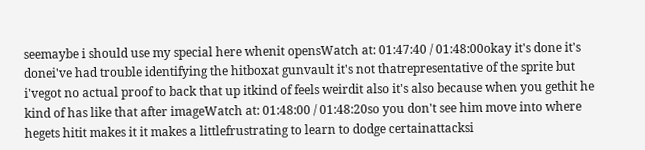seemaybe i should use my special here whenit opensWatch at: 01:47:40 / 01:48:00okay it's done it's donei've had trouble identifying the hitboxat gunvault it's not thatrepresentative of the sprite but i'vegot no actual proof to back that up itkind of feels weirdit also it's also because when you gethit he kind of has like that after imageWatch at: 01:48:00 / 01:48:20so you don't see him move into where hegets hitit makes it it makes a littlefrustrating to learn to dodge certainattacksi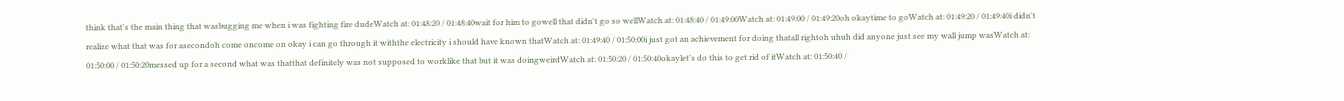think that's the main thing that wasbugging me when i was fighting fire dudeWatch at: 01:48:20 / 01:48:40wait for him to gowell that didn't go so wellWatch at: 01:48:40 / 01:49:00Watch at: 01:49:00 / 01:49:20oh okaytime to goWatch at: 01:49:20 / 01:49:40i didn't realize what that was for asecondoh come oncome on okay i can go through it withthe electricity i should have known thatWatch at: 01:49:40 / 01:50:00i just got an achievement for doing thatall rightoh uhuh did anyone just see my wall jump wasWatch at: 01:50:00 / 01:50:20messed up for a second what was thatthat definitely was not supposed to worklike that but it was doingweirdWatch at: 01:50:20 / 01:50:40okaylet's do this to get rid of itWatch at: 01:50:40 /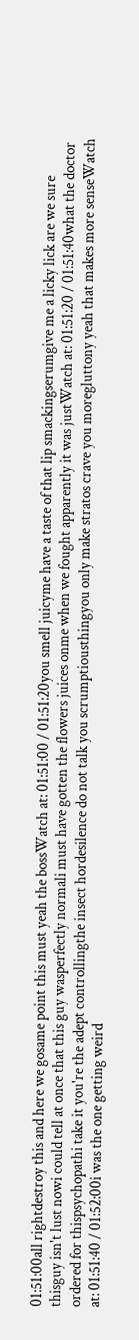01:51:00all rightdestroy this and here we gosame point this must yeah the bossWatch at: 01:51:00 / 01:51:20you smell juicyme have a taste of that lip smackingserumgive me a licky lick are we sure thisguy isn't lust nowi could tell at once that this guy wasperfectly normali must have gotten the flowers juices onme when we fought apparently it was justWatch at: 01:51:20 / 01:51:40what the doctor ordered for thispsychopathi take it you're the adept controllingthe insect hordesilence do not talk you scrumptiousthingyou only make stratos crave you moregluttony yeah that makes more senseWatch at: 01:51:40 / 01:52:00i was the one getting weird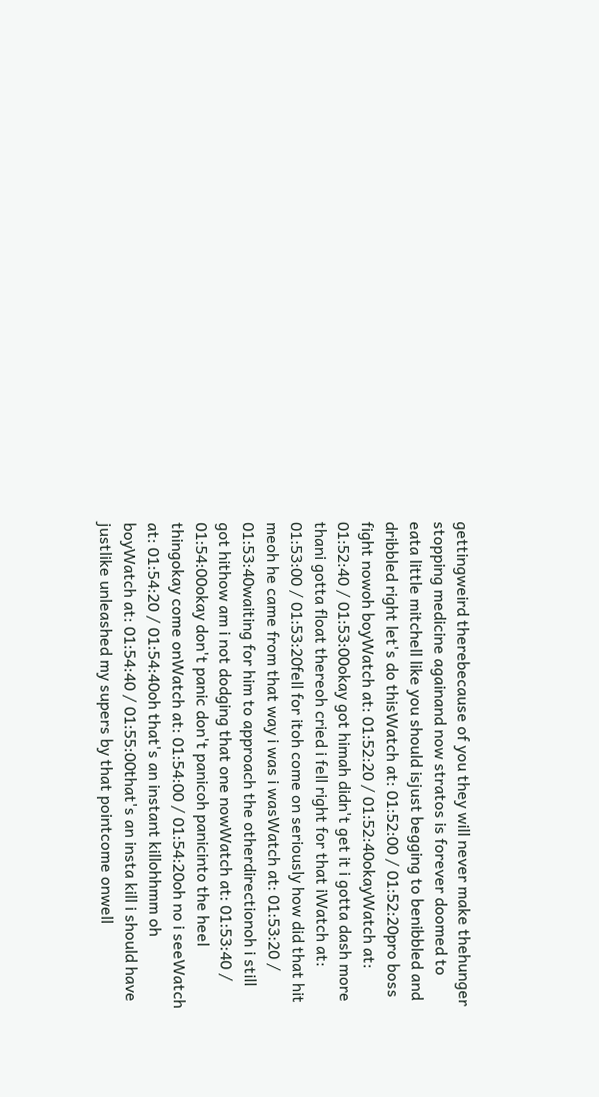gettingweird therebecause of you they will never make thehunger stopping medicine againand now stratos is forever doomed to eata little mitchell like you should isjust begging to benibbled and dribbled right let's do thisWatch at: 01:52:00 / 01:52:20pro boss fight nowoh boyWatch at: 01:52:20 / 01:52:40okayWatch at: 01:52:40 / 01:53:00okay got himah didn't get it i gotta dash more thani gotta float thereoh cried i fell right for that iWatch at: 01:53:00 / 01:53:20fell for itoh come on seriously how did that hit meoh he came from that way i was i wasWatch at: 01:53:20 / 01:53:40waiting for him to approach the otherdirectionoh i still got hithow am i not dodging that one nowWatch at: 01:53:40 / 01:54:00okay don't panic don't panicoh panicinto the heel thingokay come onWatch at: 01:54:00 / 01:54:20oh no i seeWatch at: 01:54:20 / 01:54:40oh that's an instant killohhmm oh boyWatch at: 01:54:40 / 01:55:00that's an insta kill i should have justlike unleashed my supers by that pointcome onwell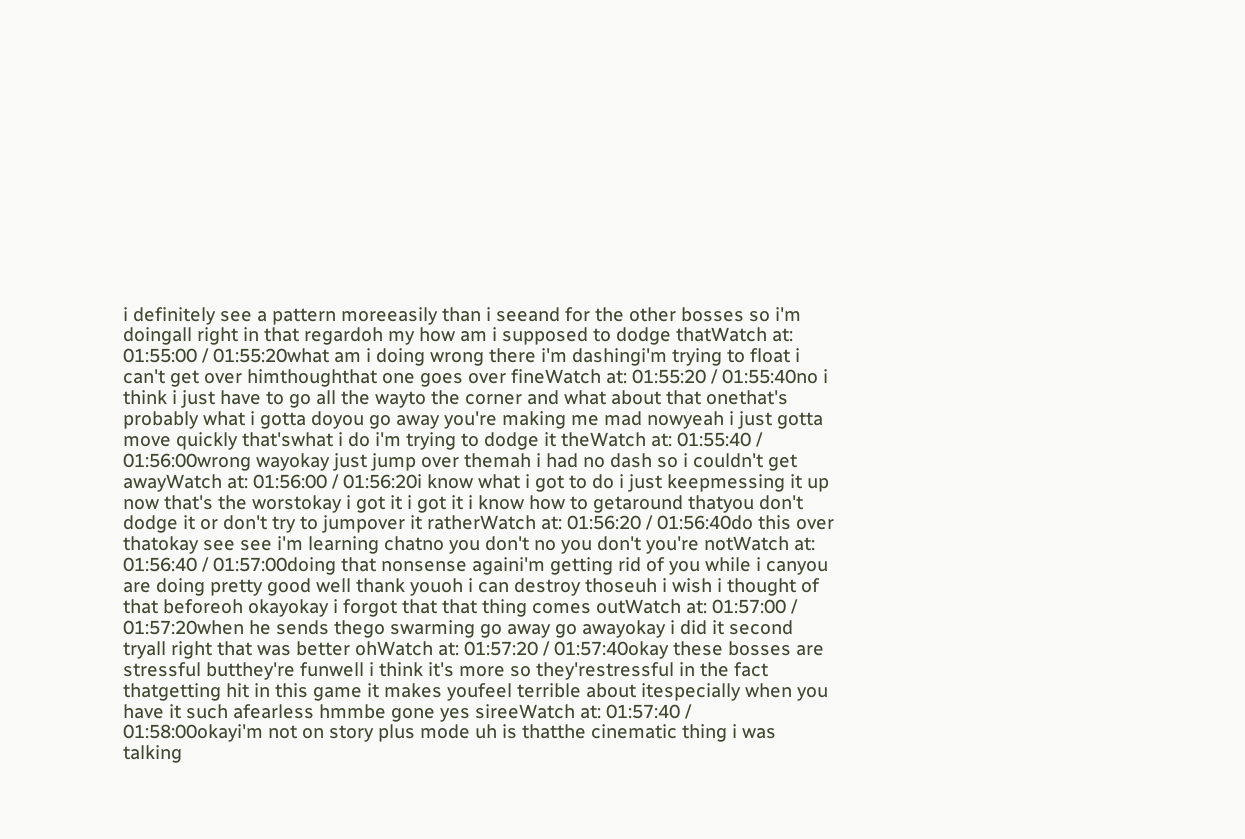i definitely see a pattern moreeasily than i seeand for the other bosses so i'm doingall right in that regardoh my how am i supposed to dodge thatWatch at: 01:55:00 / 01:55:20what am i doing wrong there i'm dashingi'm trying to float i can't get over himthoughthat one goes over fineWatch at: 01:55:20 / 01:55:40no i think i just have to go all the wayto the corner and what about that onethat's probably what i gotta doyou go away you're making me mad nowyeah i just gotta move quickly that'swhat i do i'm trying to dodge it theWatch at: 01:55:40 / 01:56:00wrong wayokay just jump over themah i had no dash so i couldn't get awayWatch at: 01:56:00 / 01:56:20i know what i got to do i just keepmessing it up now that's the worstokay i got it i got it i know how to getaround thatyou don't dodge it or don't try to jumpover it ratherWatch at: 01:56:20 / 01:56:40do this over thatokay see see i'm learning chatno you don't no you don't you're notWatch at: 01:56:40 / 01:57:00doing that nonsense againi'm getting rid of you while i canyou are doing pretty good well thank youoh i can destroy thoseuh i wish i thought of that beforeoh okayokay i forgot that that thing comes outWatch at: 01:57:00 / 01:57:20when he sends thego swarming go away go awayokay i did it second tryall right that was better ohWatch at: 01:57:20 / 01:57:40okay these bosses are stressful butthey're funwell i think it's more so they'restressful in the fact thatgetting hit in this game it makes youfeel terrible about itespecially when you have it such afearless hmmbe gone yes sireeWatch at: 01:57:40 / 01:58:00okayi'm not on story plus mode uh is thatthe cinematic thing i was talking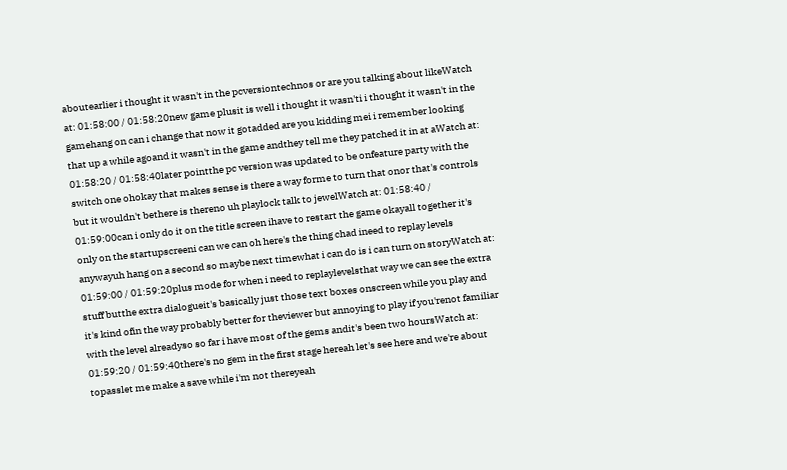aboutearlier i thought it wasn't in the pcversiontechnos or are you talking about likeWatch at: 01:58:00 / 01:58:20new game plusit is well i thought it wasn'ti i thought it wasn't in the gamehang on can i change that now it gotadded are you kidding mei i remember looking that up a while agoand it wasn't in the game andthey tell me they patched it in at aWatch at: 01:58:20 / 01:58:40later pointthe pc version was updated to be onfeature party with the switch one ohokay that makes sense is there a way forme to turn that onor that's controls but it wouldn't bethere is thereno uh playlock talk to jewelWatch at: 01:58:40 / 01:59:00can i only do it on the title screen ihave to restart the game okayall together it's only on the startupscreeni can we can oh here's the thing chad ineed to replay levels anywayuh hang on a second so maybe next timewhat i can do is i can turn on storyWatch at: 01:59:00 / 01:59:20plus mode for when i need to replaylevelsthat way we can see the extra stuff butthe extra dialogueit's basically just those text boxes onscreen while you play and it's kind ofin the way probably better for theviewer but annoying to play if you'renot familiar with the level alreadyso so far i have most of the gems andit's been two hoursWatch at: 01:59:20 / 01:59:40there's no gem in the first stage hereah let's see here and we're about topasslet me make a save while i'm not thereyeah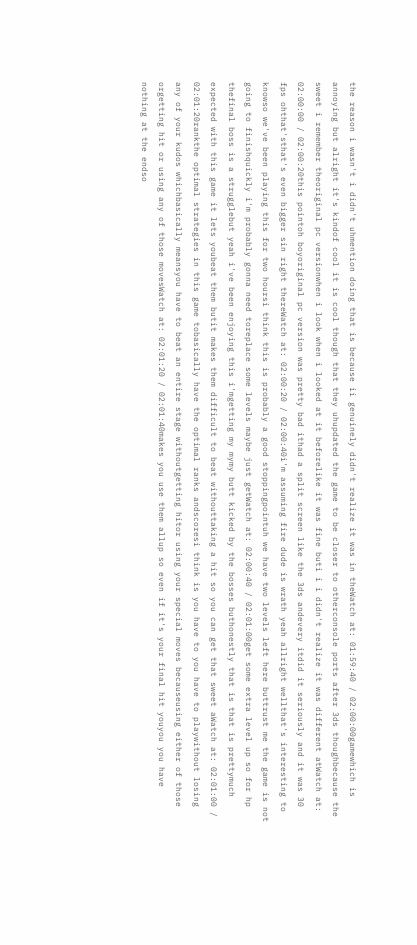the reason i wasn't i didn't uhmention doing that is because ii genuinely didn't realize it was in theWatch at: 01:59:40 / 02:00:00gamewhich is annoying but alright it's kindof cool it is cool though that they uhupdated the game to be closer to otherconsole ports after 3ds thoughbecause the sweet i remember theoriginal pc versionwhen i look when i looked at it beforelike it was fine buti i i didn't realize it was different atWatch at: 02:00:00 / 02:00:20this pointoh boyoriginal pc version was pretty bad ithad a split screen like the 3ds andevery itdid it seriously and it was 30 fps ohthat'sthat's even bigger sin right thereWatch at: 02:00:20 / 02:00:40i'm assuming fire dude is wrath yeah allright wellthat's interesting to knowso we've been playing this for two hoursi think this is probably a good stoppingpointuh we have two levels left here buttrust me the game is not going to finishquickly i'm probably gonna need toreplace some levels maybe just getWatch at: 02:00:40 / 02:01:00get some extra level up so for hp thefinal boss is a strugglebut yeah i've been enjoying this i'mgetting my mymy butt kicked by the bosses buthonestly that is that is prettymuch expected with this game it lets youbeat them butit makes them difficult to beat withouttaking a hit so you can get that sweet aWatch at: 02:01:00 / 02:01:20rankthe optimal strategies in this game tobasically have the optimal ranks andscoresi think is you have to you have to playwithout losing any of your kudos whichbasically meansyou have to beat an entire stage withoutgetting hitor using your special moves becauseusing either of those orgetting hit or using any of those movesWatch at: 02:01:20 / 02:01:40makes you use them allup so even if it's your final hit youyou you have nothing at the endso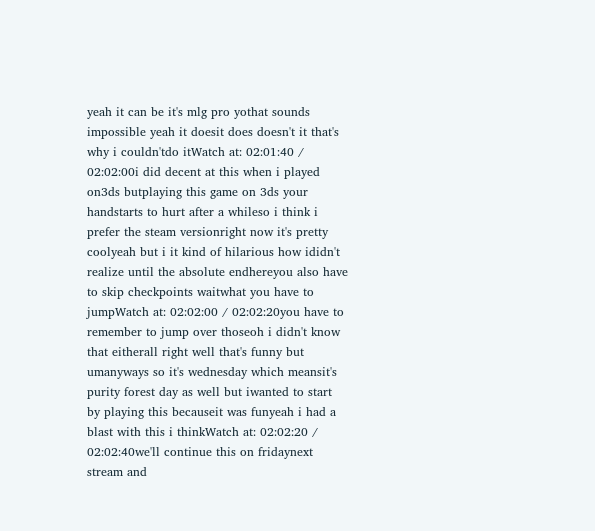yeah it can be it's mlg pro yothat sounds impossible yeah it doesit does doesn't it that's why i couldn'tdo itWatch at: 02:01:40 / 02:02:00i did decent at this when i played on3ds butplaying this game on 3ds your handstarts to hurt after a whileso i think i prefer the steam versionright now it's pretty coolyeah but i it kind of hilarious how ididn't realize until the absolute endhereyou also have to skip checkpoints waitwhat you have to jumpWatch at: 02:02:00 / 02:02:20you have to remember to jump over thoseoh i didn't know that eitherall right well that's funny but umanyways so it's wednesday which meansit's purity forest day as well but iwanted to start by playing this becauseit was funyeah i had a blast with this i thinkWatch at: 02:02:20 / 02:02:40we'll continue this on fridaynext stream and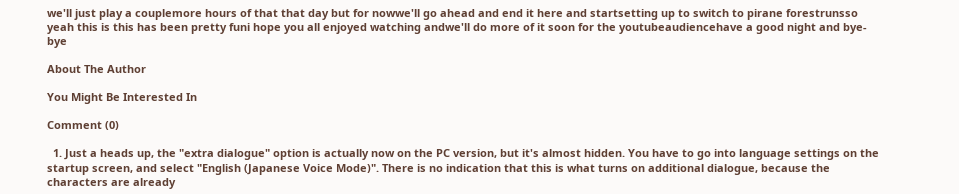we'll just play a couplemore hours of that that day but for nowwe'll go ahead and end it here and startsetting up to switch to pirane forestrunsso yeah this is this has been pretty funi hope you all enjoyed watching andwe'll do more of it soon for the youtubeaudiencehave a good night and bye-bye

About The Author

You Might Be Interested In

Comment (0)

  1. Just a heads up, the "extra dialogue" option is actually now on the PC version, but it's almost hidden. You have to go into language settings on the startup screen, and select "English (Japanese Voice Mode)". There is no indication that this is what turns on additional dialogue, because the characters are already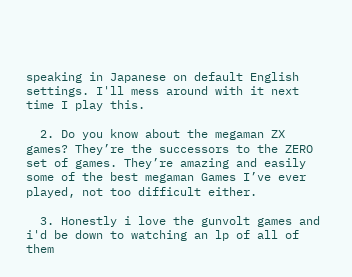speaking in Japanese on default English settings. I'll mess around with it next time I play this.

  2. Do you know about the megaman ZX games? They’re the successors to the ZERO set of games. They’re amazing and easily some of the best megaman Games I’ve ever played, not too difficult either.

  3. Honestly i love the gunvolt games and i'd be down to watching an lp of all of them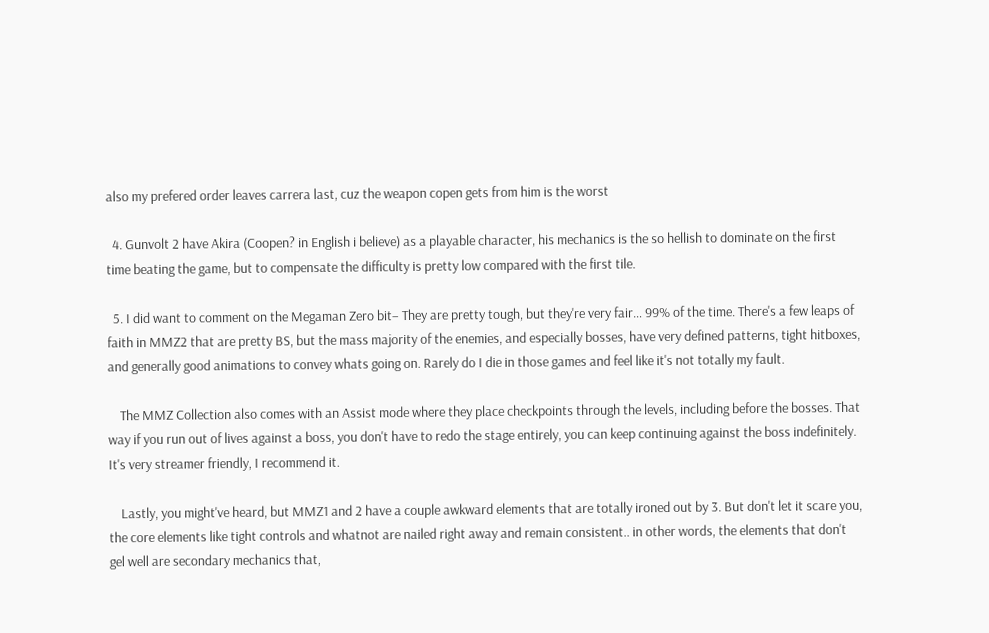also my prefered order leaves carrera last, cuz the weapon copen gets from him is the worst

  4. Gunvolt 2 have Akira (Coopen? in English i believe) as a playable character, his mechanics is the so hellish to dominate on the first time beating the game, but to compensate the difficulty is pretty low compared with the first tile.

  5. I did want to comment on the Megaman Zero bit– They are pretty tough, but they're very fair… 99% of the time. There's a few leaps of faith in MMZ2 that are pretty BS, but the mass majority of the enemies, and especially bosses, have very defined patterns, tight hitboxes, and generally good animations to convey whats going on. Rarely do I die in those games and feel like it's not totally my fault.

    The MMZ Collection also comes with an Assist mode where they place checkpoints through the levels, including before the bosses. That way if you run out of lives against a boss, you don't have to redo the stage entirely, you can keep continuing against the boss indefinitely. It's very streamer friendly, I recommend it.

    Lastly, you might've heard, but MMZ1 and 2 have a couple awkward elements that are totally ironed out by 3. But don't let it scare you, the core elements like tight controls and whatnot are nailed right away and remain consistent.. in other words, the elements that don't gel well are secondary mechanics that,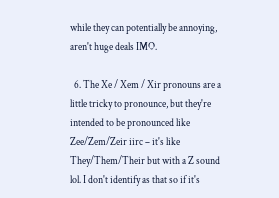while they can potentially be annoying, aren't huge deals IMO.

  6. The Xe / Xem / Xir pronouns are a little tricky to pronounce, but they're intended to be pronounced like Zee/Zem/Zeir iirc – it's like They/Them/Their but with a Z sound lol. I don't identify as that so if it's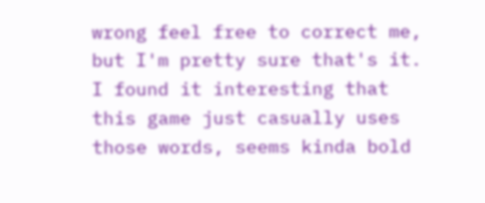wrong feel free to correct me, but I'm pretty sure that's it.  I found it interesting that this game just casually uses those words, seems kinda bold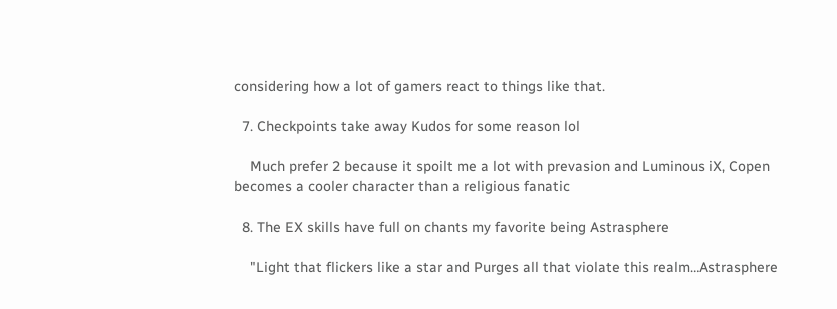considering how a lot of gamers react to things like that.

  7. Checkpoints take away Kudos for some reason lol

    Much prefer 2 because it spoilt me a lot with prevasion and Luminous iX, Copen becomes a cooler character than a religious fanatic

  8. The EX skills have full on chants my favorite being Astrasphere

    "Light that flickers like a star and Purges all that violate this realm…Astrasphere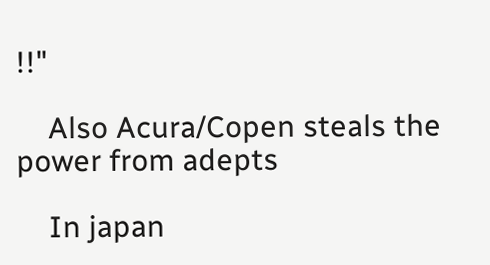!!"

    Also Acura/Copen steals the power from adepts

    In japan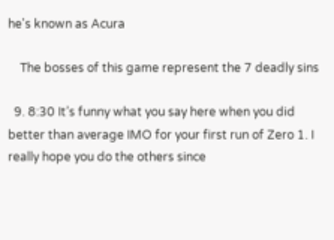he's known as Acura

    The bosses of this game represent the 7 deadly sins

  9. 8:30 It’s funny what you say here when you did better than average IMO for your first run of Zero 1. I really hope you do the others since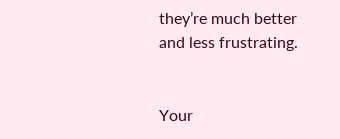they’re much better and less frustrating.


Your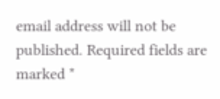email address will not be published. Required fields are marked *